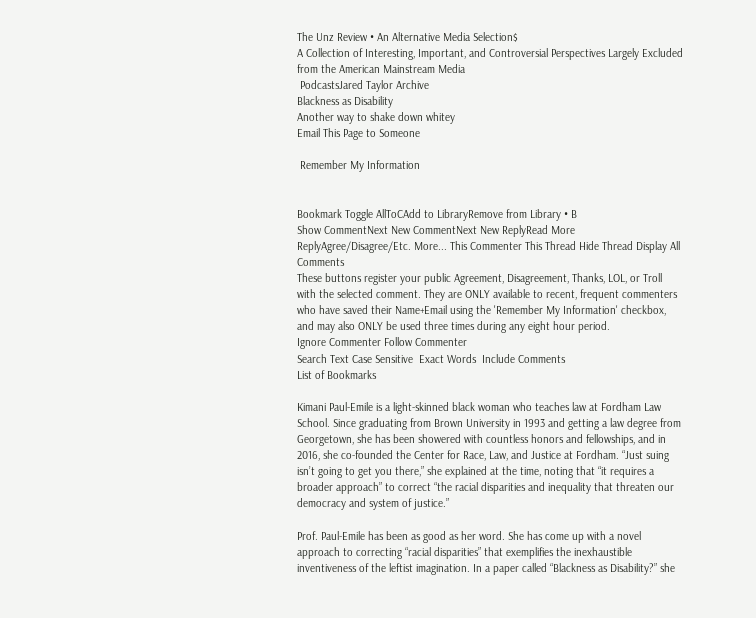The Unz Review • An Alternative Media Selection$
A Collection of Interesting, Important, and Controversial Perspectives Largely Excluded from the American Mainstream Media
 PodcastsJared Taylor Archive
Blackness as Disability
Another way to shake down whitey
Email This Page to Someone

 Remember My Information


Bookmark Toggle AllToCAdd to LibraryRemove from Library • B
Show CommentNext New CommentNext New ReplyRead More
ReplyAgree/Disagree/Etc. More... This Commenter This Thread Hide Thread Display All Comments
These buttons register your public Agreement, Disagreement, Thanks, LOL, or Troll with the selected comment. They are ONLY available to recent, frequent commenters who have saved their Name+Email using the 'Remember My Information' checkbox, and may also ONLY be used three times during any eight hour period.
Ignore Commenter Follow Commenter
Search Text Case Sensitive  Exact Words  Include Comments
List of Bookmarks

Kimani Paul-Emile is a light-skinned black woman who teaches law at Fordham Law School. Since graduating from Brown University in 1993 and getting a law degree from Georgetown, she has been showered with countless honors and fellowships, and in 2016, she co-founded the Center for Race, Law, and Justice at Fordham. “Just suing isn’t going to get you there,” she explained at the time, noting that “it requires a broader approach” to correct “the racial disparities and inequality that threaten our democracy and system of justice.”

Prof. Paul-Emile has been as good as her word. She has come up with a novel approach to correcting “racial disparities” that exemplifies the inexhaustible inventiveness of the leftist imagination. In a paper called “Blackness as Disability?” she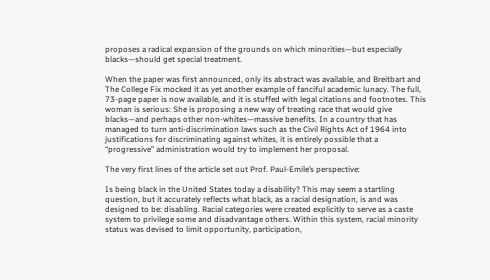proposes a radical expansion of the grounds on which minorities—but especially blacks—should get special treatment.

When the paper was first announced, only its abstract was available, and Breitbart and The College Fix mocked it as yet another example of fanciful academic lunacy. The full, 73-page paper is now available, and it is stuffed with legal citations and footnotes. This woman is serious: She is proposing a new way of treating race that would give blacks—and perhaps other non-whites—massive benefits. In a country that has managed to turn anti-discrimination laws such as the Civil Rights Act of 1964 into justifications for discriminating against whites, it is entirely possible that a “progressive” administration would try to implement her proposal.

The very first lines of the article set out Prof. Paul-Emile’s perspective:

Is being black in the United States today a disability? This may seem a startling question, but it accurately reflects what black, as a racial designation, is and was designed to be: disabling. Racial categories were created explicitly to serve as a caste system to privilege some and disadvantage others. Within this system, racial minority status was devised to limit opportunity, participation,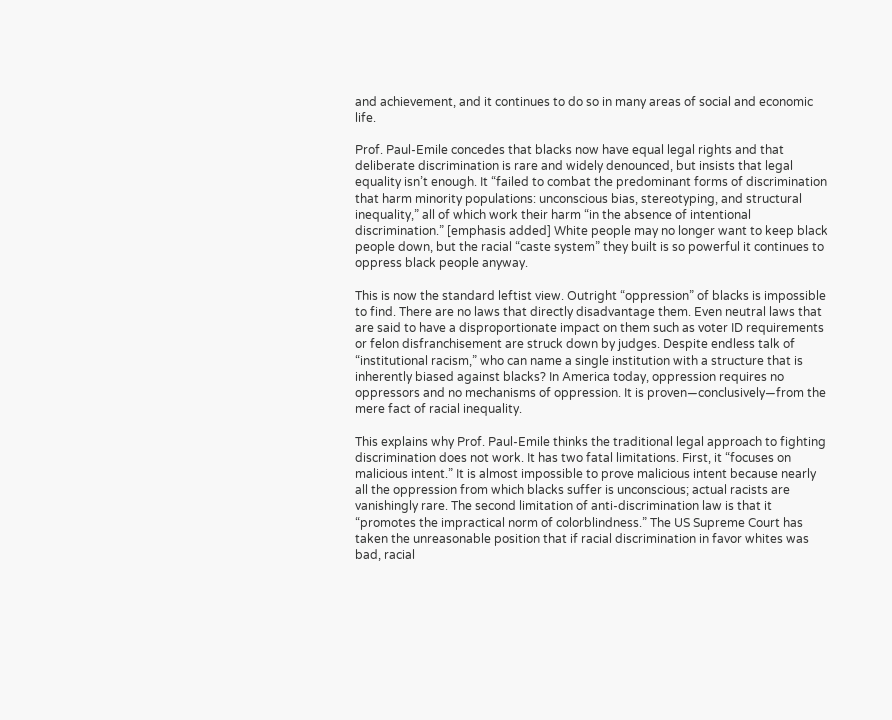and achievement, and it continues to do so in many areas of social and economic life.

Prof. Paul-Emile concedes that blacks now have equal legal rights and that deliberate discrimination is rare and widely denounced, but insists that legal equality isn’t enough. It “failed to combat the predominant forms of discrimination that harm minority populations: unconscious bias, stereotyping, and structural inequality,” all of which work their harm “in the absence of intentional discrimination.” [emphasis added] White people may no longer want to keep black people down, but the racial “caste system” they built is so powerful it continues to oppress black people anyway.

This is now the standard leftist view. Outright “oppression” of blacks is impossible to find. There are no laws that directly disadvantage them. Even neutral laws that are said to have a disproportionate impact on them such as voter ID requirements or felon disfranchisement are struck down by judges. Despite endless talk of “institutional racism,” who can name a single institution with a structure that is inherently biased against blacks? In America today, oppression requires no oppressors and no mechanisms of oppression. It is proven—conclusively—from the mere fact of racial inequality.

This explains why Prof. Paul-Emile thinks the traditional legal approach to fighting discrimination does not work. It has two fatal limitations. First, it “focuses on malicious intent.” It is almost impossible to prove malicious intent because nearly all the oppression from which blacks suffer is unconscious; actual racists are vanishingly rare. The second limitation of anti-discrimination law is that it “promotes the impractical norm of colorblindness.” The US Supreme Court has taken the unreasonable position that if racial discrimination in favor whites was bad, racial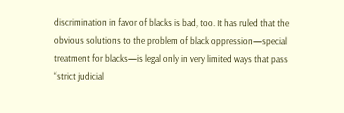discrimination in favor of blacks is bad, too. It has ruled that the obvious solutions to the problem of black oppression—special treatment for blacks—is legal only in very limited ways that pass “strict judicial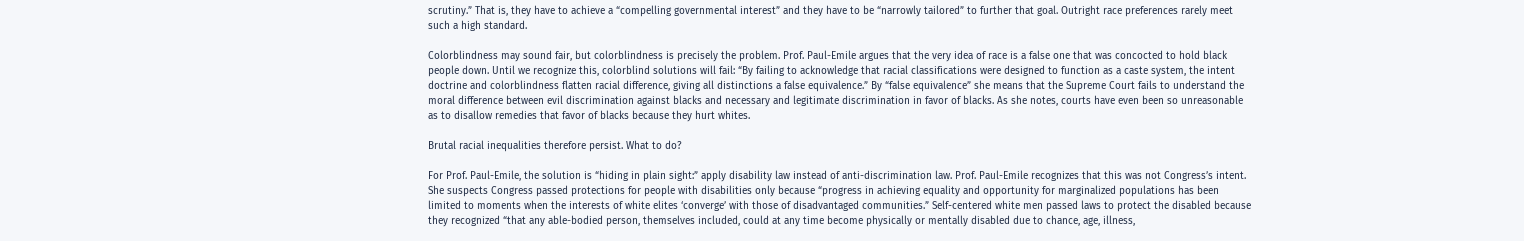scrutiny.” That is, they have to achieve a “compelling governmental interest” and they have to be “narrowly tailored” to further that goal. Outright race preferences rarely meet such a high standard.

Colorblindness may sound fair, but colorblindness is precisely the problem. Prof. Paul-Emile argues that the very idea of race is a false one that was concocted to hold black people down. Until we recognize this, colorblind solutions will fail: “By failing to acknowledge that racial classifications were designed to function as a caste system, the intent doctrine and colorblindness flatten racial difference, giving all distinctions a false equivalence.” By “false equivalence” she means that the Supreme Court fails to understand the moral difference between evil discrimination against blacks and necessary and legitimate discrimination in favor of blacks. As she notes, courts have even been so unreasonable as to disallow remedies that favor of blacks because they hurt whites.

Brutal racial inequalities therefore persist. What to do?

For Prof. Paul-Emile, the solution is “hiding in plain sight:” apply disability law instead of anti-discrimination law. Prof. Paul-Emile recognizes that this was not Congress’s intent. She suspects Congress passed protections for people with disabilities only because “progress in achieving equality and opportunity for marginalized populations has been limited to moments when the interests of white elites ‘converge’ with those of disadvantaged communities.” Self-centered white men passed laws to protect the disabled because they recognized “that any able-bodied person, themselves included, could at any time become physically or mentally disabled due to chance, age, illness,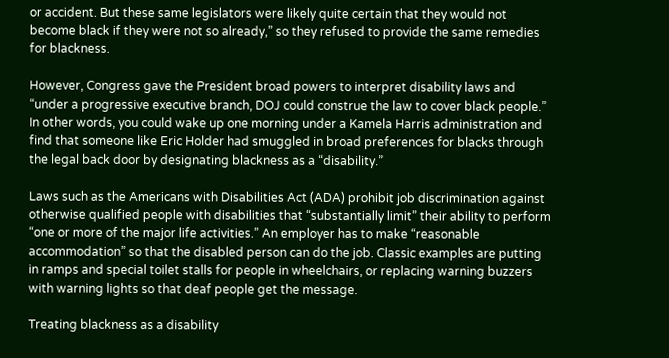or accident. But these same legislators were likely quite certain that they would not become black if they were not so already,” so they refused to provide the same remedies for blackness.

However, Congress gave the President broad powers to interpret disability laws and “under a progressive executive branch, DOJ could construe the law to cover black people.” In other words, you could wake up one morning under a Kamela Harris administration and find that someone like Eric Holder had smuggled in broad preferences for blacks through the legal back door by designating blackness as a “disability.”

Laws such as the Americans with Disabilities Act (ADA) prohibit job discrimination against otherwise qualified people with disabilities that “substantially limit” their ability to perform “one or more of the major life activities.” An employer has to make “reasonable accommodation” so that the disabled person can do the job. Classic examples are putting in ramps and special toilet stalls for people in wheelchairs, or replacing warning buzzers with warning lights so that deaf people get the message.

Treating blackness as a disability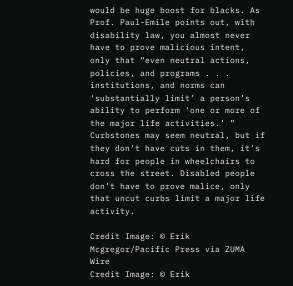would be huge boost for blacks. As Prof. Paul-Emile points out, with disability law, you almost never have to prove malicious intent, only that “even neutral actions, policies, and programs . . . institutions, and norms can ‘substantially limit’ a person’s ability to perform ‘one or more of the major life activities.’ ” Curbstones may seem neutral, but if they don’t have cuts in them, it’s hard for people in wheelchairs to cross the street. Disabled people don’t have to prove malice, only that uncut curbs limit a major life activity.

Credit Image: © Erik Mcgregor/Pacific Press via ZUMA Wire
Credit Image: © Erik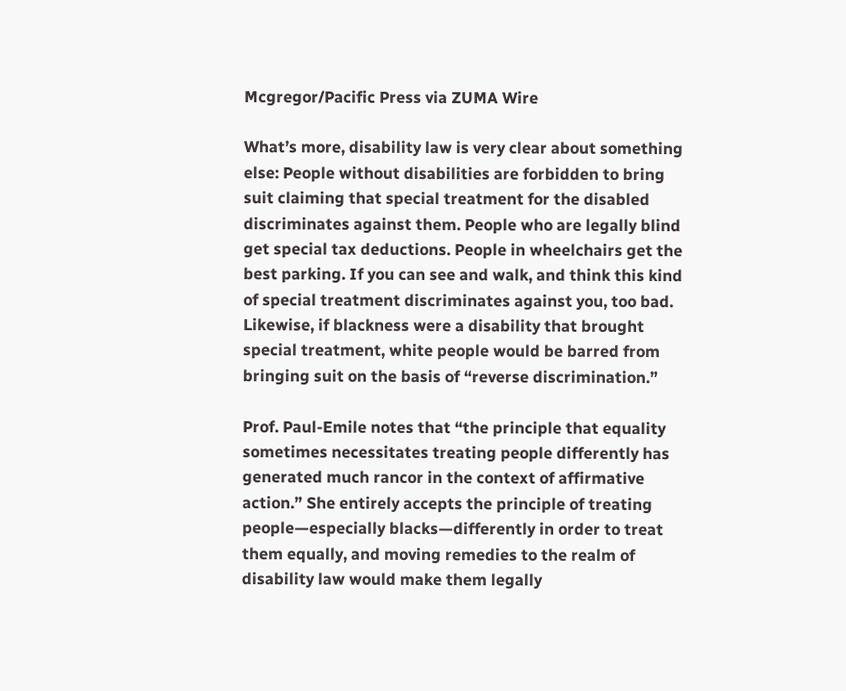Mcgregor/Pacific Press via ZUMA Wire

What’s more, disability law is very clear about something else: People without disabilities are forbidden to bring suit claiming that special treatment for the disabled discriminates against them. People who are legally blind get special tax deductions. People in wheelchairs get the best parking. If you can see and walk, and think this kind of special treatment discriminates against you, too bad. Likewise, if blackness were a disability that brought special treatment, white people would be barred from bringing suit on the basis of “reverse discrimination.”

Prof. Paul-Emile notes that “the principle that equality sometimes necessitates treating people differently has generated much rancor in the context of affirmative action.” She entirely accepts the principle of treating people—especially blacks—differently in order to treat them equally, and moving remedies to the realm of disability law would make them legally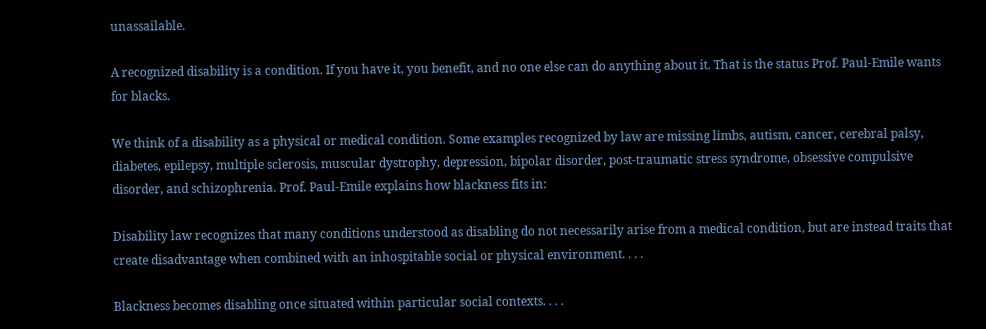unassailable.

A recognized disability is a condition. If you have it, you benefit, and no one else can do anything about it. That is the status Prof. Paul-Emile wants for blacks.

We think of a disability as a physical or medical condition. Some examples recognized by law are missing limbs, autism, cancer, cerebral palsy, diabetes, epilepsy, multiple sclerosis, muscular dystrophy, depression, bipolar disorder, post-traumatic stress syndrome, obsessive compulsive disorder, and schizophrenia. Prof. Paul-Emile explains how blackness fits in:

Disability law recognizes that many conditions understood as disabling do not necessarily arise from a medical condition, but are instead traits that create disadvantage when combined with an inhospitable social or physical environment. . . .

Blackness becomes disabling once situated within particular social contexts. . . .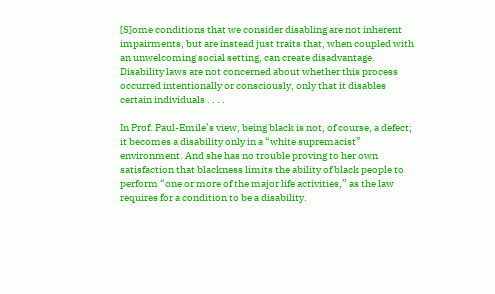[S]ome conditions that we consider disabling are not inherent impairments, but are instead just traits that, when coupled with an unwelcoming social setting, can create disadvantage. Disability laws are not concerned about whether this process occurred intentionally or consciously, only that it disables certain individuals . . . .

In Prof. Paul-Emile’s view, being black is not, of course, a defect; it becomes a disability only in a “white supremacist” environment. And she has no trouble proving to her own satisfaction that blackness limits the ability of black people to perform “one or more of the major life activities,” as the law requires for a condition to be a disability.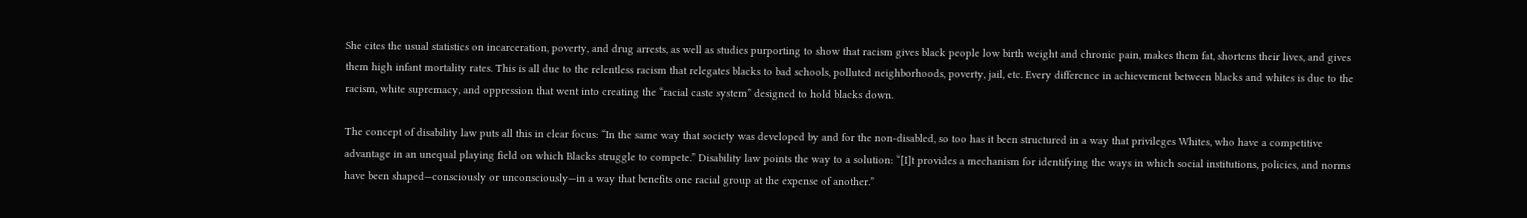She cites the usual statistics on incarceration, poverty, and drug arrests, as well as studies purporting to show that racism gives black people low birth weight and chronic pain, makes them fat, shortens their lives, and gives them high infant mortality rates. This is all due to the relentless racism that relegates blacks to bad schools, polluted neighborhoods, poverty, jail, etc. Every difference in achievement between blacks and whites is due to the racism, white supremacy, and oppression that went into creating the “racial caste system” designed to hold blacks down.

The concept of disability law puts all this in clear focus: “In the same way that society was developed by and for the non-disabled, so too has it been structured in a way that privileges Whites, who have a competitive advantage in an unequal playing field on which Blacks struggle to compete.” Disability law points the way to a solution: “[I]t provides a mechanism for identifying the ways in which social institutions, policies, and norms have been shaped—consciously or unconsciously—in a way that benefits one racial group at the expense of another.”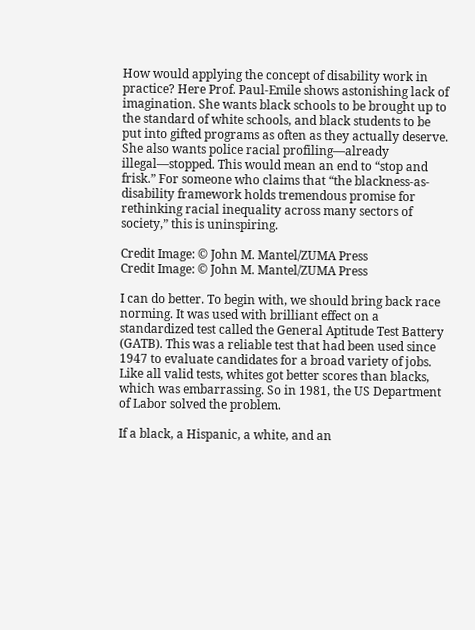How would applying the concept of disability work in practice? Here Prof. Paul-Emile shows astonishing lack of imagination. She wants black schools to be brought up to the standard of white schools, and black students to be put into gifted programs as often as they actually deserve. She also wants police racial profiling—already illegal—stopped. This would mean an end to “stop and frisk.” For someone who claims that “the blackness-as-disability framework holds tremendous promise for rethinking racial inequality across many sectors of society,” this is uninspiring.

Credit Image: © John M. Mantel/ZUMA Press
Credit Image: © John M. Mantel/ZUMA Press

I can do better. To begin with, we should bring back race norming. It was used with brilliant effect on a standardized test called the General Aptitude Test Battery (GATB). This was a reliable test that had been used since 1947 to evaluate candidates for a broad variety of jobs. Like all valid tests, whites got better scores than blacks, which was embarrassing. So in 1981, the US Department of Labor solved the problem.

If a black, a Hispanic, a white, and an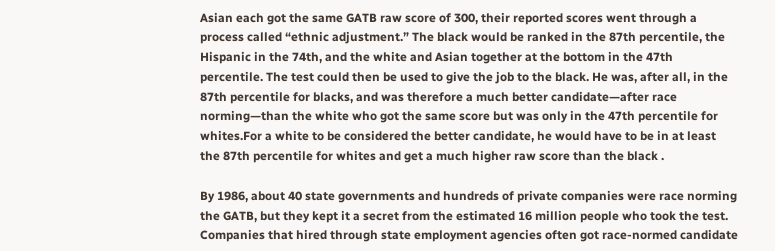Asian each got the same GATB raw score of 300, their reported scores went through a process called “ethnic adjustment.” The black would be ranked in the 87th percentile, the Hispanic in the 74th, and the white and Asian together at the bottom in the 47th percentile. The test could then be used to give the job to the black. He was, after all, in the 87th percentile for blacks, and was therefore a much better candidate—after race norming—than the white who got the same score but was only in the 47th percentile for whites.For a white to be considered the better candidate, he would have to be in at least the 87th percentile for whites and get a much higher raw score than the black .

By 1986, about 40 state governments and hundreds of private companies were race norming the GATB, but they kept it a secret from the estimated 16 million people who took the test. Companies that hired through state employment agencies often got race-normed candidate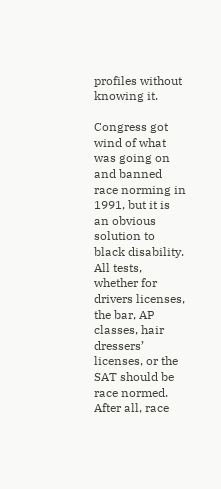profiles without knowing it.

Congress got wind of what was going on and banned race norming in 1991, but it is an obvious solution to black disability. All tests, whether for drivers licenses, the bar, AP classes, hair dressers’ licenses, or the SAT should be race normed. After all, race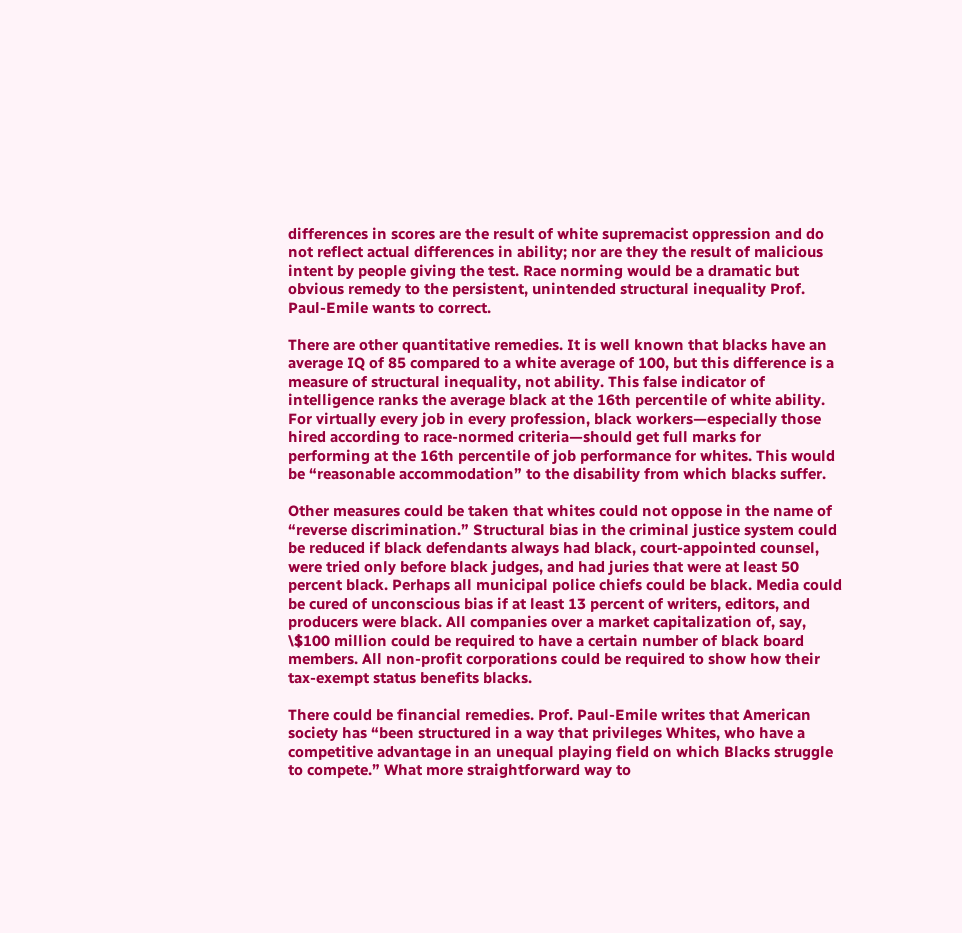differences in scores are the result of white supremacist oppression and do not reflect actual differences in ability; nor are they the result of malicious intent by people giving the test. Race norming would be a dramatic but obvious remedy to the persistent, unintended structural inequality Prof. Paul-Emile wants to correct.

There are other quantitative remedies. It is well known that blacks have an average IQ of 85 compared to a white average of 100, but this difference is a measure of structural inequality, not ability. This false indicator of intelligence ranks the average black at the 16th percentile of white ability. For virtually every job in every profession, black workers—especially those hired according to race-normed criteria—should get full marks for performing at the 16th percentile of job performance for whites. This would be “reasonable accommodation” to the disability from which blacks suffer.

Other measures could be taken that whites could not oppose in the name of “reverse discrimination.” Structural bias in the criminal justice system could be reduced if black defendants always had black, court-appointed counsel, were tried only before black judges, and had juries that were at least 50 percent black. Perhaps all municipal police chiefs could be black. Media could be cured of unconscious bias if at least 13 percent of writers, editors, and producers were black. All companies over a market capitalization of, say, \$100 million could be required to have a certain number of black board members. All non-profit corporations could be required to show how their tax-exempt status benefits blacks.

There could be financial remedies. Prof. Paul-Emile writes that American society has “been structured in a way that privileges Whites, who have a competitive advantage in an unequal playing field on which Blacks struggle to compete.” What more straightforward way to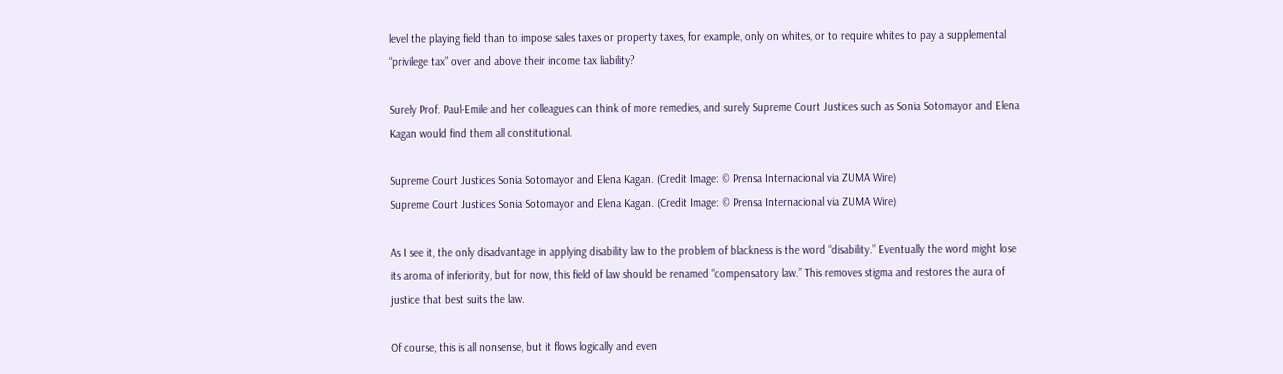level the playing field than to impose sales taxes or property taxes, for example, only on whites, or to require whites to pay a supplemental “privilege tax” over and above their income tax liability?

Surely Prof. Paul-Emile and her colleagues can think of more remedies, and surely Supreme Court Justices such as Sonia Sotomayor and Elena Kagan would find them all constitutional.

Supreme Court Justices Sonia Sotomayor and Elena Kagan. (Credit Image: © Prensa Internacional via ZUMA Wire)
Supreme Court Justices Sonia Sotomayor and Elena Kagan. (Credit Image: © Prensa Internacional via ZUMA Wire)

As I see it, the only disadvantage in applying disability law to the problem of blackness is the word “disability.” Eventually the word might lose its aroma of inferiority, but for now, this field of law should be renamed “compensatory law.” This removes stigma and restores the aura of justice that best suits the law.

Of course, this is all nonsense, but it flows logically and even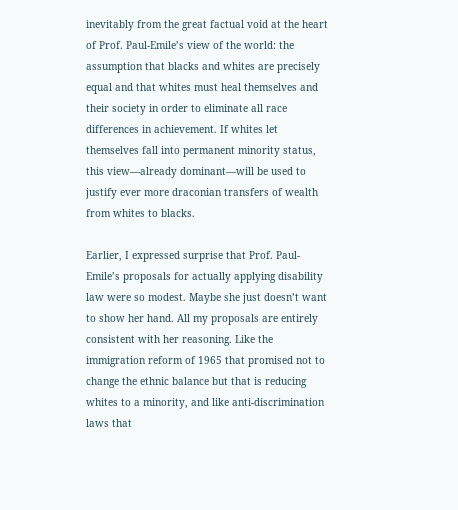inevitably from the great factual void at the heart of Prof. Paul-Emile’s view of the world: the assumption that blacks and whites are precisely equal and that whites must heal themselves and their society in order to eliminate all race differences in achievement. If whites let themselves fall into permanent minority status, this view—already dominant—will be used to justify ever more draconian transfers of wealth from whites to blacks.

Earlier, I expressed surprise that Prof. Paul-Emile’s proposals for actually applying disability law were so modest. Maybe she just doesn’t want to show her hand. All my proposals are entirely consistent with her reasoning. Like the immigration reform of 1965 that promised not to change the ethnic balance but that is reducing whites to a minority, and like anti-discrimination laws that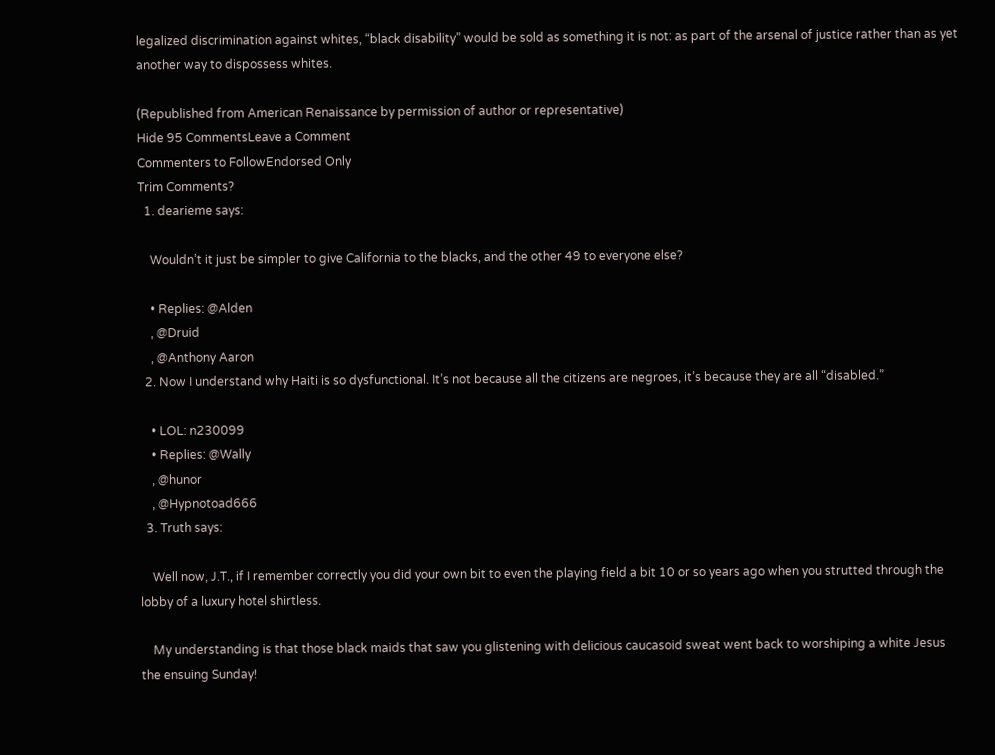legalized discrimination against whites, “black disability” would be sold as something it is not: as part of the arsenal of justice rather than as yet another way to dispossess whites.

(Republished from American Renaissance by permission of author or representative)
Hide 95 CommentsLeave a Comment
Commenters to FollowEndorsed Only
Trim Comments?
  1. dearieme says:

    Wouldn’t it just be simpler to give California to the blacks, and the other 49 to everyone else?

    • Replies: @Alden
    , @Druid
    , @Anthony Aaron
  2. Now I understand why Haiti is so dysfunctional. It’s not because all the citizens are negroes, it’s because they are all “disabled.”

    • LOL: n230099
    • Replies: @Wally
    , @hunor
    , @Hypnotoad666
  3. Truth says:

    Well now, J.T., if I remember correctly you did your own bit to even the playing field a bit 10 or so years ago when you strutted through the lobby of a luxury hotel shirtless.

    My understanding is that those black maids that saw you glistening with delicious caucasoid sweat went back to worshiping a white Jesus the ensuing Sunday!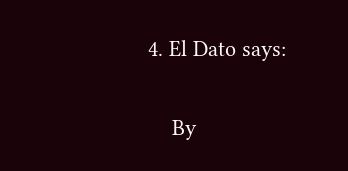4. El Dato says:

    By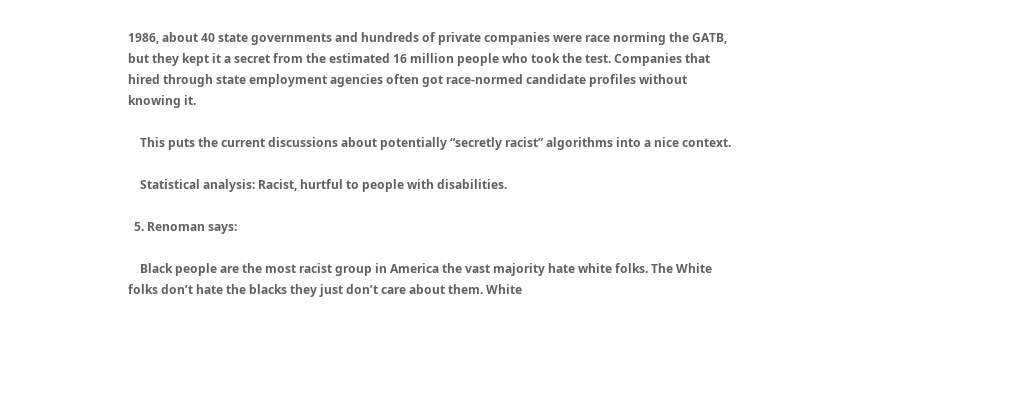1986, about 40 state governments and hundreds of private companies were race norming the GATB, but they kept it a secret from the estimated 16 million people who took the test. Companies that hired through state employment agencies often got race-normed candidate profiles without knowing it.

    This puts the current discussions about potentially “secretly racist” algorithms into a nice context.

    Statistical analysis: Racist, hurtful to people with disabilities.

  5. Renoman says:

    Black people are the most racist group in America the vast majority hate white folks. The White folks don’t hate the blacks they just don’t care about them. White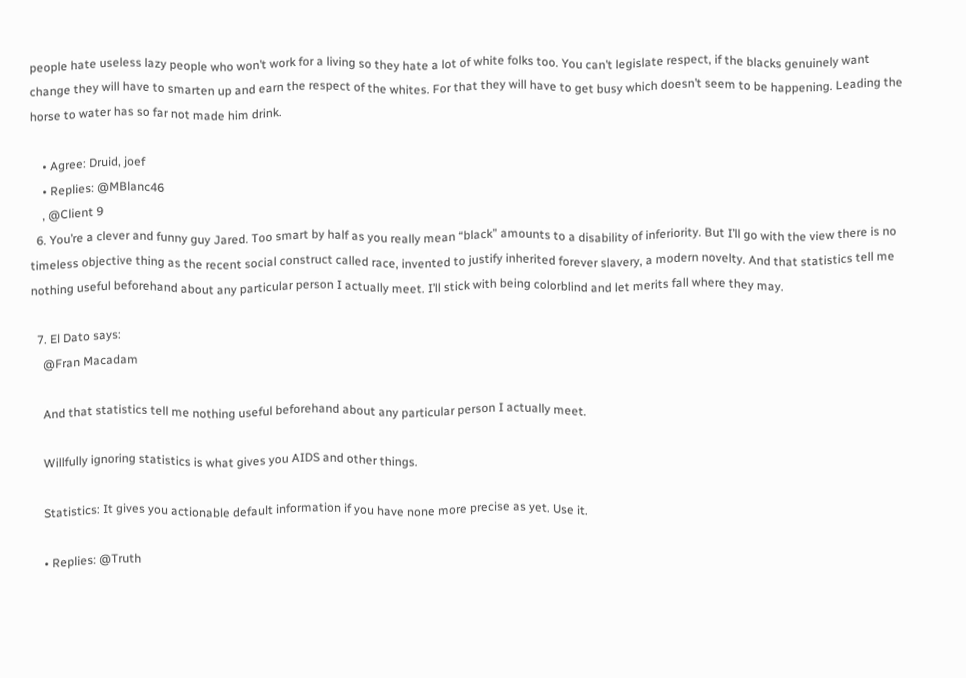people hate useless lazy people who won’t work for a living so they hate a lot of white folks too. You can’t legislate respect, if the blacks genuinely want change they will have to smarten up and earn the respect of the whites. For that they will have to get busy which doesn’t seem to be happening. Leading the horse to water has so far not made him drink.

    • Agree: Druid, joef
    • Replies: @MBlanc46
    , @Client 9
  6. You’re a clever and funny guy Jared. Too smart by half as you really mean “black” amounts to a disability of inferiority. But I’ll go with the view there is no timeless objective thing as the recent social construct called race, invented to justify inherited forever slavery, a modern novelty. And that statistics tell me nothing useful beforehand about any particular person I actually meet. I’ll stick with being colorblind and let merits fall where they may.

  7. El Dato says:
    @Fran Macadam

    And that statistics tell me nothing useful beforehand about any particular person I actually meet.

    Willfully ignoring statistics is what gives you AIDS and other things.

    Statistics: It gives you actionable default information if you have none more precise as yet. Use it.

    • Replies: @Truth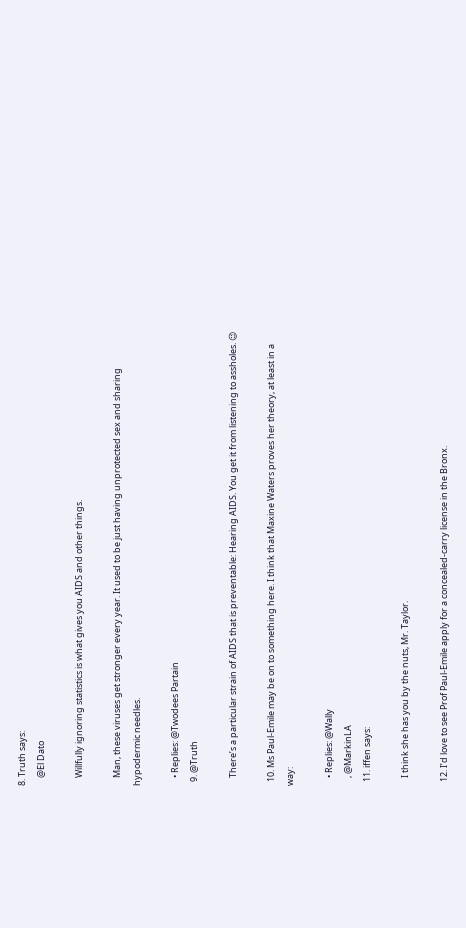8. Truth says:
    @El Dato

    Willfully ignoring statistics is what gives you AIDS and other things.

    Man, these viruses get stronger every year. It used to be just having unprotected sex and sharing hypodermic needles.

    • Replies: @Twodees Partain
  9. @Truth

    There’s a particular strain of AIDS that is preventable: Hearing AIDS. You get it from listening to assholes. 😉

  10. Ms Paul-Emile may be on to something here. I think that Maxine Waters proves her theory, at least in a way:

    • Replies: @Wally
    , @MarkinLA
  11. iffen says:

    I think she has you by the nuts, Mr. Taylor.

  12. I’d love to see Prof Paul-Emile apply for a concealed-carry license in the Bronx.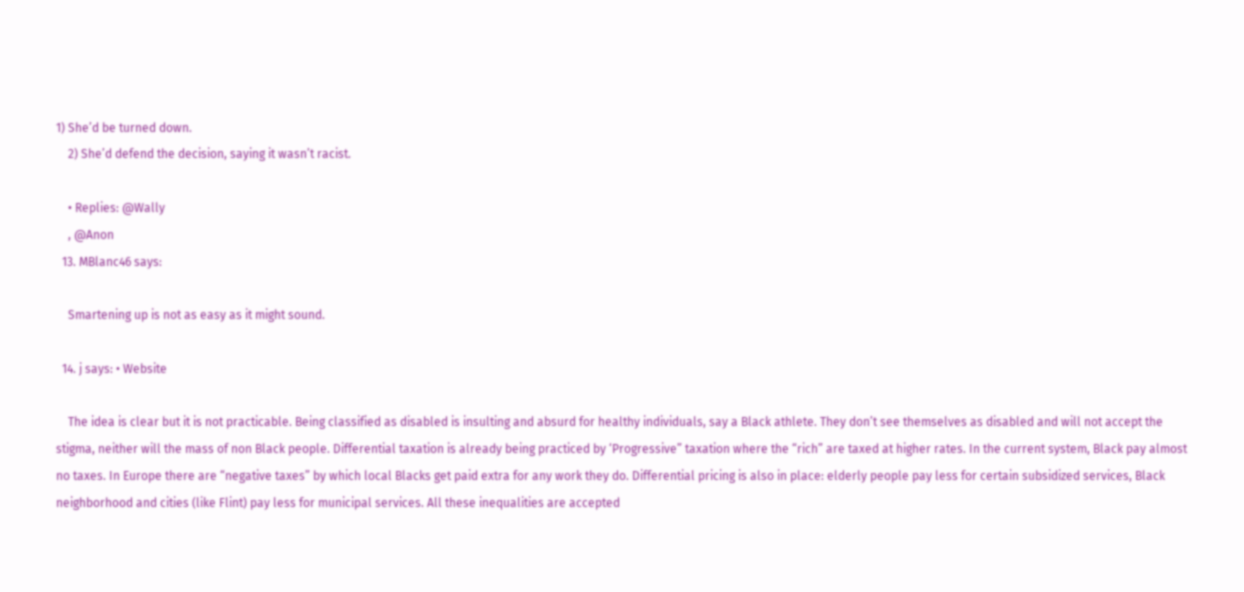1) She’d be turned down.
    2) She’d defend the decision, saying it wasn’t racist.

    • Replies: @Wally
    , @Anon
  13. MBlanc46 says:

    Smartening up is not as easy as it might sound.

  14. j says: • Website

    The idea is clear but it is not practicable. Being classified as disabled is insulting and absurd for healthy individuals, say a Black athlete. They don’t see themselves as disabled and will not accept the stigma, neither will the mass of non Black people. Differential taxation is already being practiced by ‘Progressive” taxation where the “rich” are taxed at higher rates. In the current system, Black pay almost no taxes. In Europe there are “negative taxes” by which local Blacks get paid extra for any work they do. Differential pricing is also in place: elderly people pay less for certain subsidized services, Black neighborhood and cities (like Flint) pay less for municipal services. All these inequalities are accepted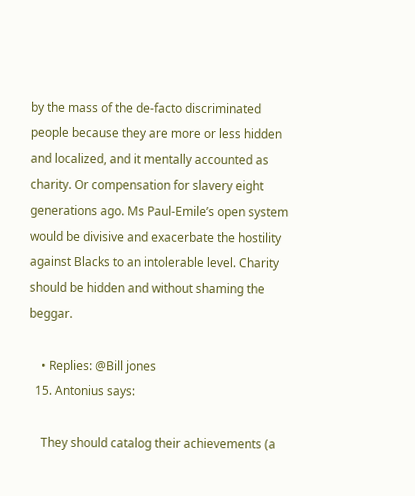by the mass of the de-facto discriminated people because they are more or less hidden and localized, and it mentally accounted as charity. Or compensation for slavery eight generations ago. Ms Paul-Emile’s open system would be divisive and exacerbate the hostility against Blacks to an intolerable level. Charity should be hidden and without shaming the beggar.

    • Replies: @Bill jones
  15. Antonius says:

    They should catalog their achievements (a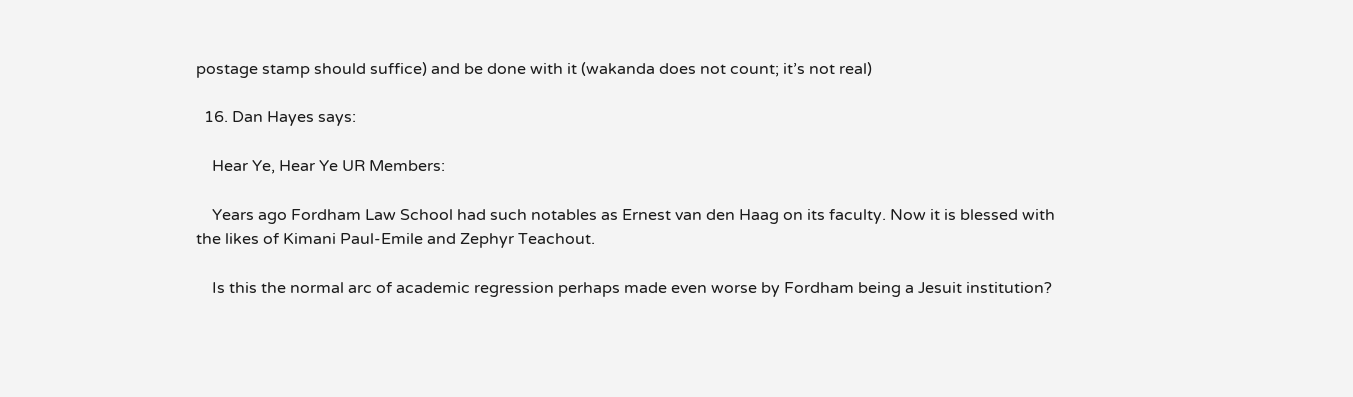postage stamp should suffice) and be done with it (wakanda does not count; it’s not real)

  16. Dan Hayes says:

    Hear Ye, Hear Ye UR Members:

    Years ago Fordham Law School had such notables as Ernest van den Haag on its faculty. Now it is blessed with the likes of Kimani Paul-Emile and Zephyr Teachout.

    Is this the normal arc of academic regression perhaps made even worse by Fordham being a Jesuit institution?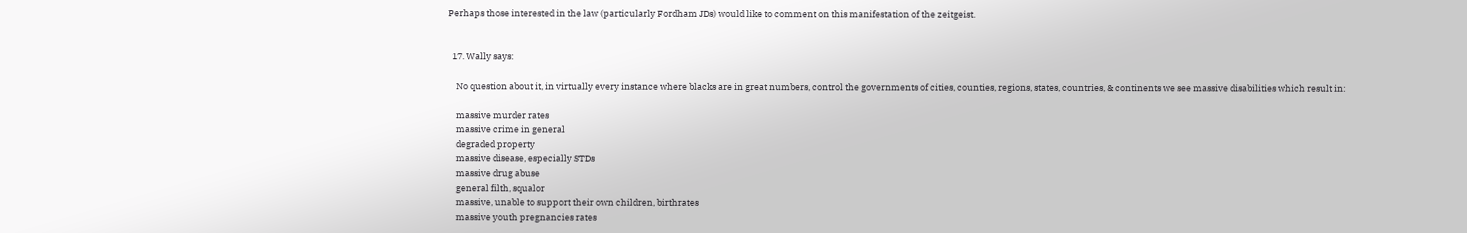Perhaps those interested in the law (particularly Fordham JDs) would like to comment on this manifestation of the zeitgeist.


  17. Wally says:

    No question about it, in virtually every instance where blacks are in great numbers, control the governments of cities, counties, regions, states, countries, & continents we see massive disabilities which result in:

    massive murder rates
    massive crime in general
    degraded property
    massive disease, especially STDs
    massive drug abuse
    general filth, squalor
    massive, unable to support their own children, birthrates
    massive youth pregnancies rates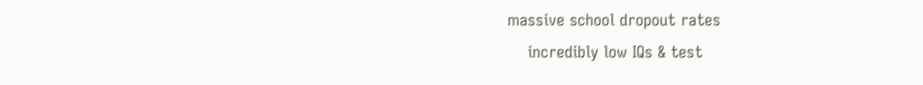massive school dropout rates
    incredibly low IQs & test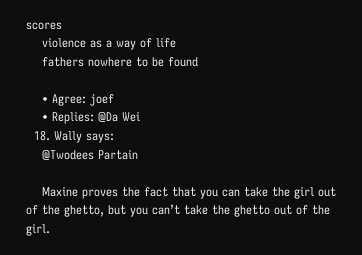scores
    violence as a way of life
    fathers nowhere to be found

    • Agree: joef
    • Replies: @Da Wei
  18. Wally says:
    @Twodees Partain

    Maxine proves the fact that you can take the girl out of the ghetto, but you can’t take the ghetto out of the girl.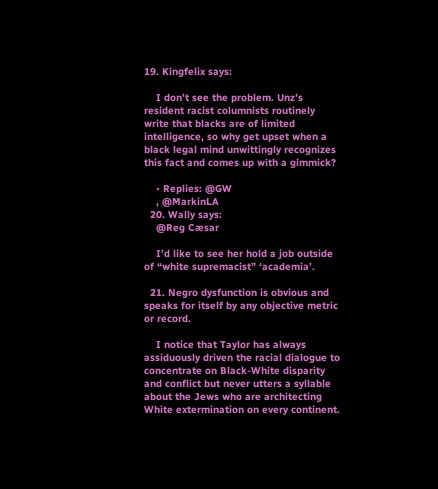19. Kingfelix says:

    I don’t see the problem. Unz’s resident racist columnists routinely write that blacks are of limited intelligence, so why get upset when a black legal mind unwittingly recognizes this fact and comes up with a gimmick?

    • Replies: @GW
    , @MarkinLA
  20. Wally says:
    @Reg Cæsar

    I’d like to see her hold a job outside of “white supremacist” ‘academia’.

  21. Negro dysfunction is obvious and speaks for itself by any objective metric or record.

    I notice that Taylor has always assiduously driven the racial dialogue to concentrate on Black-White disparity and conflict but never utters a syllable about the Jews who are architecting White extermination on every continent.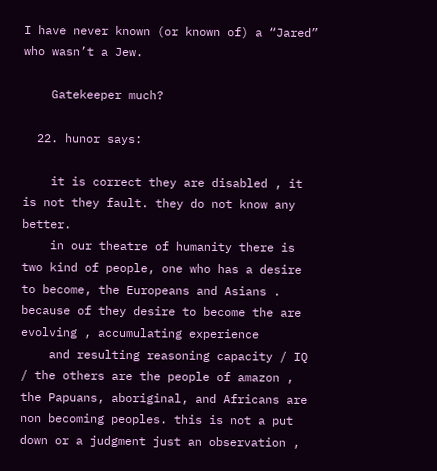I have never known (or known of) a “Jared” who wasn’t a Jew.

    Gatekeeper much?

  22. hunor says:

    it is correct they are disabled , it is not they fault. they do not know any better.
    in our theatre of humanity there is two kind of people, one who has a desire to become, the Europeans and Asians . because of they desire to become the are evolving , accumulating experience
    and resulting reasoning capacity / IQ / the others are the people of amazon , the Papuans, aboriginal, and Africans are non becoming peoples. this is not a put down or a judgment just an observation ,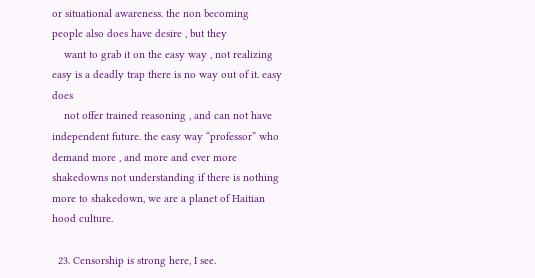or situational awareness. the non becoming people also does have desire , but they
    want to grab it on the easy way , not realizing easy is a deadly trap there is no way out of it. easy does
    not offer trained reasoning , and can not have independent future. the easy way “professor” who demand more , and more and ever more shakedowns not understanding if there is nothing more to shakedown, we are a planet of Haitian hood culture.

  23. Censorship is strong here, I see.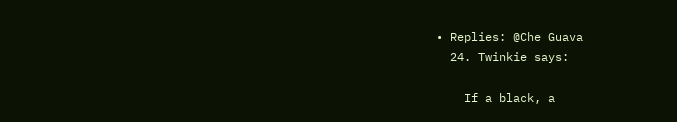• Replies: @Che Guava
  24. Twinkie says:

    If a black, a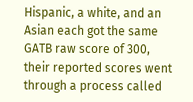Hispanic, a white, and an Asian each got the same GATB raw score of 300, their reported scores went through a process called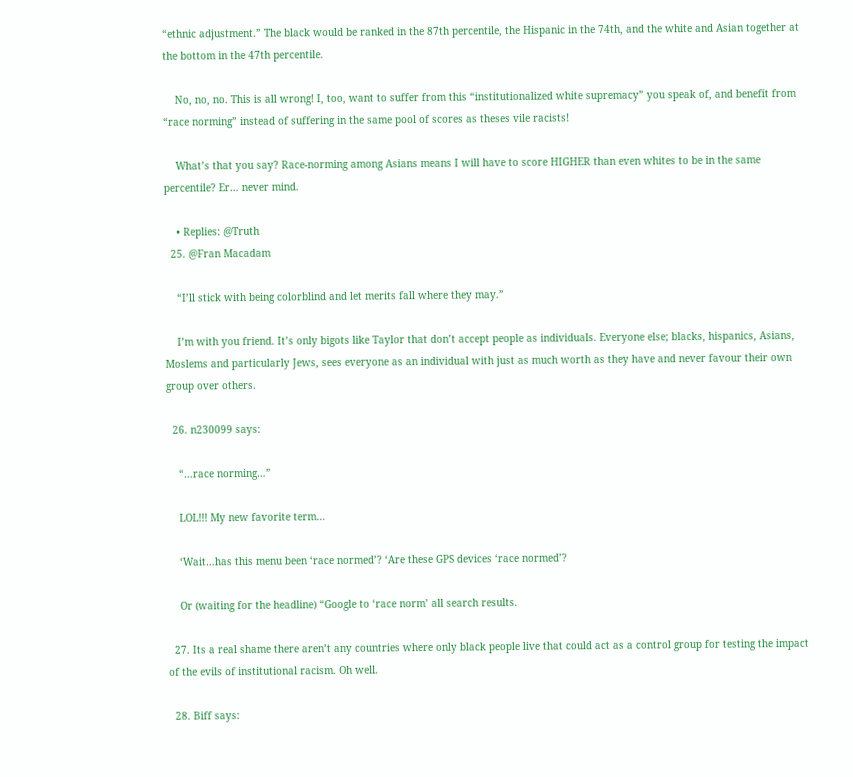“ethnic adjustment.” The black would be ranked in the 87th percentile, the Hispanic in the 74th, and the white and Asian together at the bottom in the 47th percentile.

    No, no, no. This is all wrong! I, too, want to suffer from this “institutionalized white supremacy” you speak of, and benefit from “race norming” instead of suffering in the same pool of scores as theses vile racists!

    What’s that you say? Race-norming among Asians means I will have to score HIGHER than even whites to be in the same percentile? Er… never mind.

    • Replies: @Truth
  25. @Fran Macadam

    “I’ll stick with being colorblind and let merits fall where they may.”

    I’m with you friend. It’s only bigots like Taylor that don’t accept people as individuals. Everyone else; blacks, hispanics, Asians, Moslems and particularly Jews, sees everyone as an individual with just as much worth as they have and never favour their own group over others.

  26. n230099 says:

    “…race norming…”

    LOL!!! My new favorite term…

    ‘Wait…has this menu been ‘race normed’? ‘Are these GPS devices ‘race normed’?

    Or (waiting for the headline) “Google to ‘race norm’ all search results.

  27. Its a real shame there aren’t any countries where only black people live that could act as a control group for testing the impact of the evils of institutional racism. Oh well.

  28. Biff says: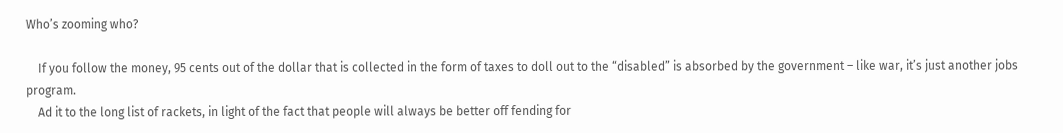Who’s zooming who?

    If you follow the money, 95 cents out of the dollar that is collected in the form of taxes to doll out to the “disabled” is absorbed by the government – like war, it’s just another jobs program.
    Ad it to the long list of rackets, in light of the fact that people will always be better off fending for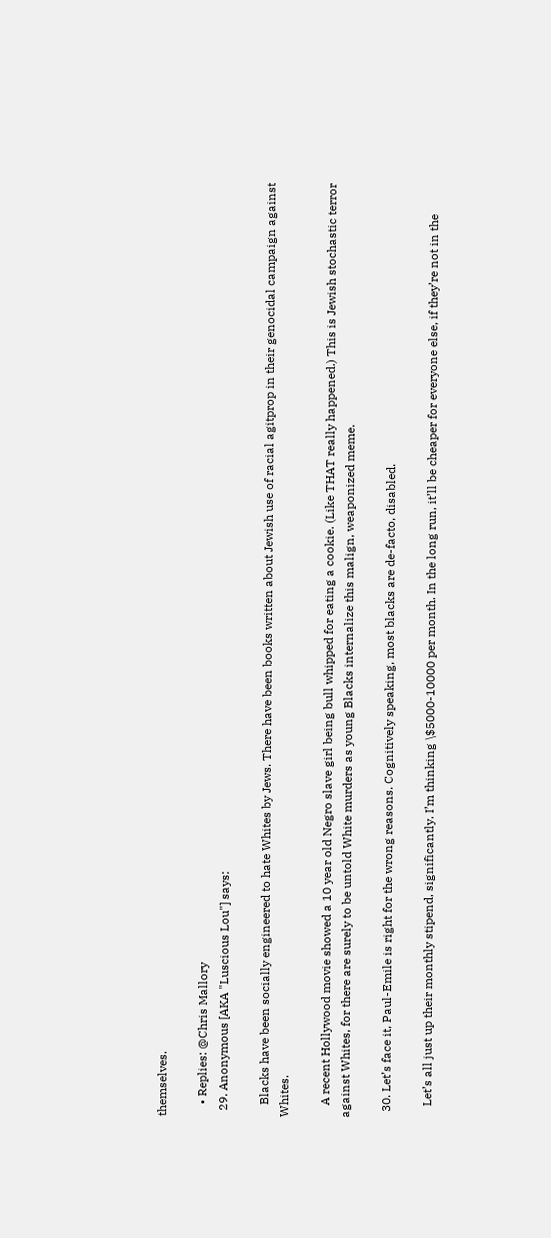themselves.

    • Replies: @Chris Mallory
  29. Anonymous [AKA "Luscious Lou"] says:

    Blacks have been socially engineered to hate Whites by Jews. There have been books written about Jewish use of racial agitprop in their genocidal campaign against Whites.

    A recent Hollywood movie showed a 10 year old Negro slave girl being bull whipped for eating a cookie. (Like THAT really happened.) This is Jewish stochastic terror against Whites, for there are surely to be untold White murders as young Blacks internalize this malign, weaponized meme.

  30. Let’s face it, Paul-Emile is right for the wrong reasons. Cognitively speaking, most blacks are de-facto, disabled.

    Let’s all just up their monthly stipend, significantly. I’m thinking \$5000-10000 per month. In the long run, it’ll be cheaper for everyone else, if they’re not in the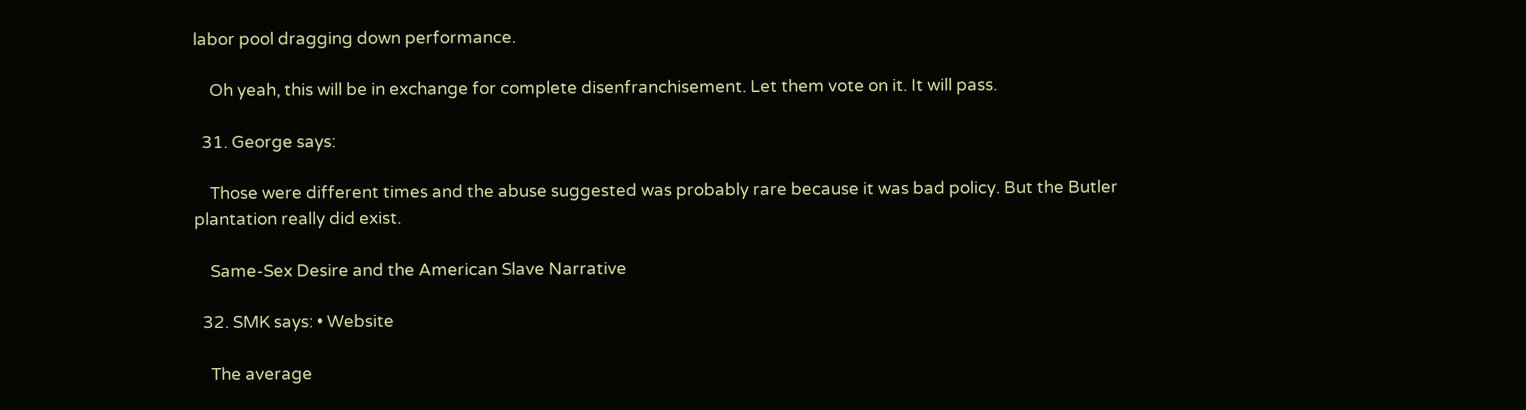labor pool dragging down performance.

    Oh yeah, this will be in exchange for complete disenfranchisement. Let them vote on it. It will pass.

  31. George says:

    Those were different times and the abuse suggested was probably rare because it was bad policy. But the Butler plantation really did exist.

    Same-Sex Desire and the American Slave Narrative

  32. SMK says: • Website

    The average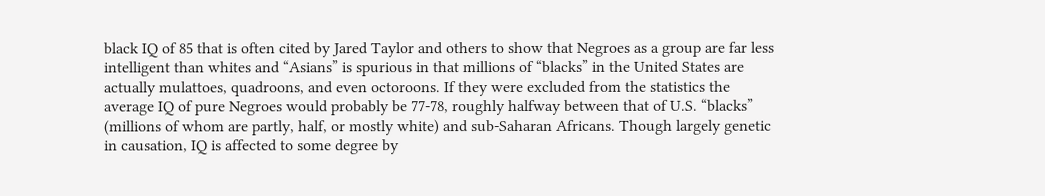black IQ of 85 that is often cited by Jared Taylor and others to show that Negroes as a group are far less intelligent than whites and “Asians” is spurious in that millions of “blacks” in the United States are actually mulattoes, quadroons, and even octoroons. If they were excluded from the statistics the average IQ of pure Negroes would probably be 77-78, roughly halfway between that of U.S. “blacks” (millions of whom are partly, half, or mostly white) and sub-Saharan Africans. Though largely genetic in causation, IQ is affected to some degree by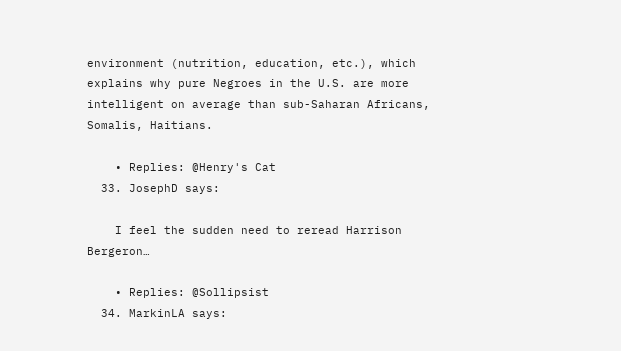environment (nutrition, education, etc.), which explains why pure Negroes in the U.S. are more intelligent on average than sub-Saharan Africans, Somalis, Haitians.

    • Replies: @Henry's Cat
  33. JosephD says:

    I feel the sudden need to reread Harrison Bergeron…

    • Replies: @Sollipsist
  34. MarkinLA says: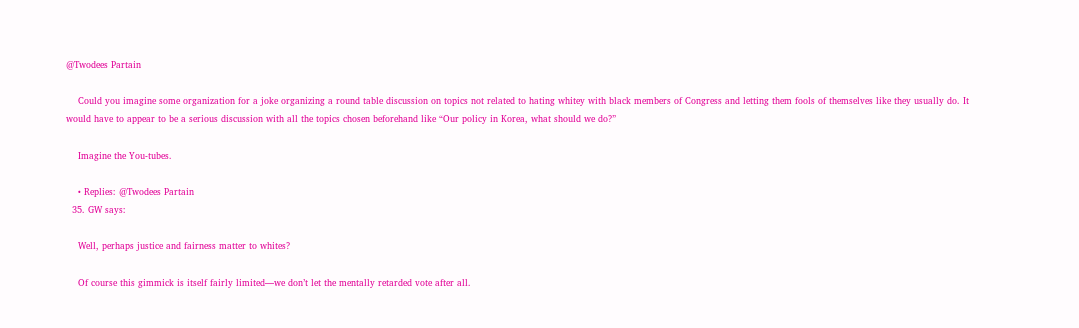@Twodees Partain

    Could you imagine some organization for a joke organizing a round table discussion on topics not related to hating whitey with black members of Congress and letting them fools of themselves like they usually do. It would have to appear to be a serious discussion with all the topics chosen beforehand like “Our policy in Korea, what should we do?”

    Imagine the You-tubes.

    • Replies: @Twodees Partain
  35. GW says:

    Well, perhaps justice and fairness matter to whites?

    Of course this gimmick is itself fairly limited—we don’t let the mentally retarded vote after all.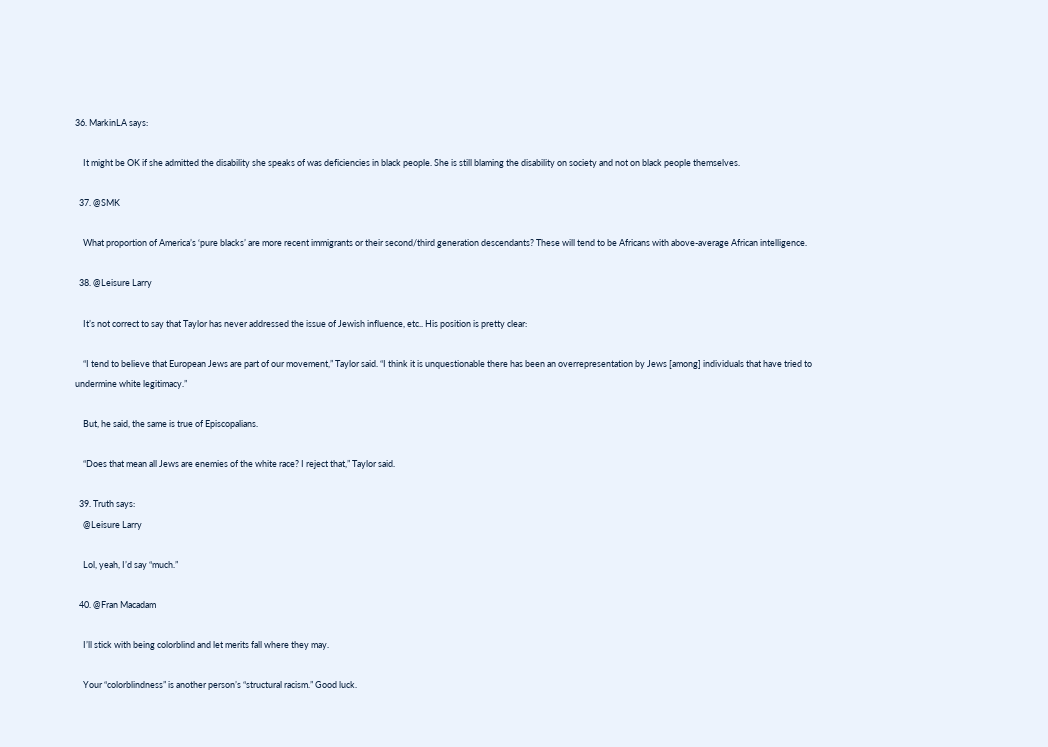36. MarkinLA says:

    It might be OK if she admitted the disability she speaks of was deficiencies in black people. She is still blaming the disability on society and not on black people themselves.

  37. @SMK

    What proportion of America’s ‘pure blacks’ are more recent immigrants or their second/third generation descendants? These will tend to be Africans with above-average African intelligence.

  38. @Leisure Larry

    It’s not correct to say that Taylor has never addressed the issue of Jewish influence, etc.. His position is pretty clear:

    “I tend to believe that European Jews are part of our movement,” Taylor said. “I think it is unquestionable there has been an overrepresentation by Jews [among] individuals that have tried to undermine white legitimacy.”

    But, he said, the same is true of Episcopalians.

    “Does that mean all Jews are enemies of the white race? I reject that,” Taylor said.

  39. Truth says:
    @Leisure Larry

    Lol, yeah, I’d say “much.”

  40. @Fran Macadam

    I’ll stick with being colorblind and let merits fall where they may.

    Your “colorblindness” is another person’s “structural racism.” Good luck.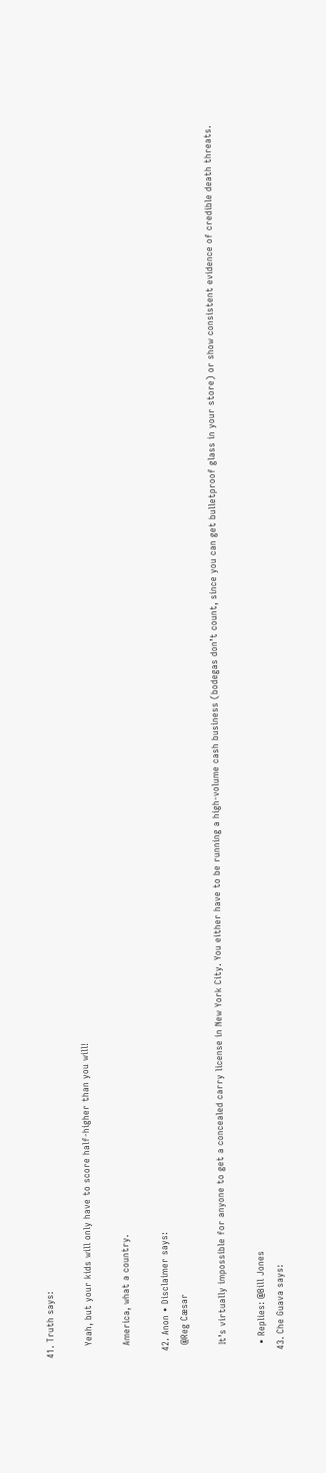41. Truth says:

    Yeah, but your kids will only have to score half-higher than you will!

    America, what a country.

  42. Anon • Disclaimer says:
    @Reg Cæsar

    It’s virtually impossible for anyone to get a concealed carry license in New York City. You either have to be running a high-volume cash business (bodegas don’t count, since you can get bulletproof glass in your store) or show consistent evidence of credible death threats.

    • Replies: @Bill Jones
  43. Che Guava says: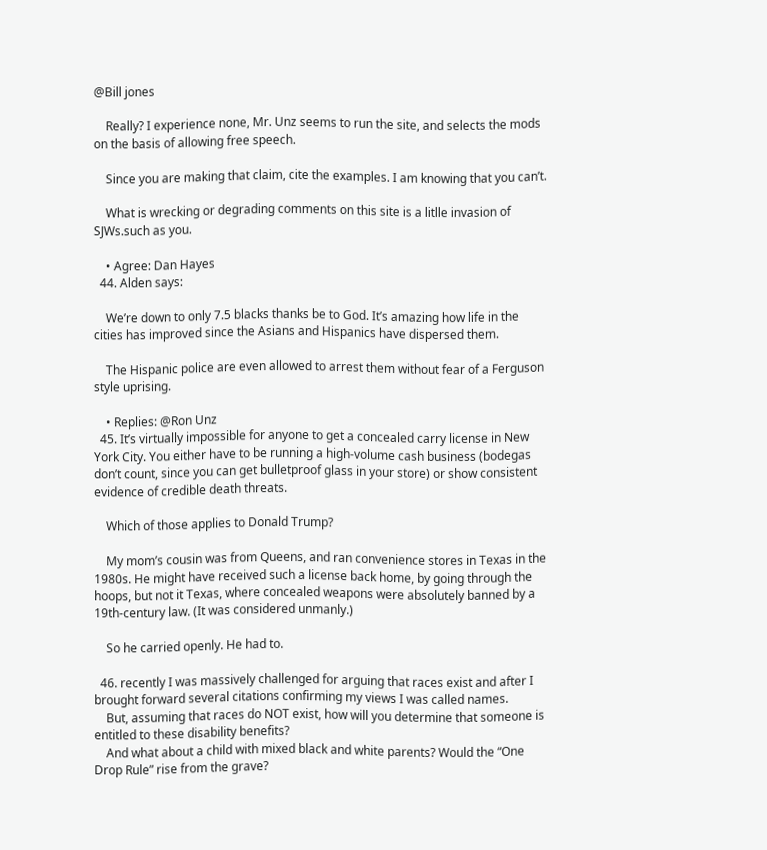@Bill jones

    Really? I experience none, Mr. Unz seems to run the site, and selects the mods on the basis of allowing free speech.

    Since you are making that claim, cite the examples. I am knowing that you can’t.

    What is wrecking or degrading comments on this site is a litlle invasion of SJWs.such as you.

    • Agree: Dan Hayes
  44. Alden says:

    We’re down to only 7.5 blacks thanks be to God. It’s amazing how life in the cities has improved since the Asians and Hispanics have dispersed them.

    The Hispanic police are even allowed to arrest them without fear of a Ferguson style uprising.

    • Replies: @Ron Unz
  45. It’s virtually impossible for anyone to get a concealed carry license in New York City. You either have to be running a high-volume cash business (bodegas don’t count, since you can get bulletproof glass in your store) or show consistent evidence of credible death threats.

    Which of those applies to Donald Trump?

    My mom’s cousin was from Queens, and ran convenience stores in Texas in the 1980s. He might have received such a license back home, by going through the hoops, but not it Texas, where concealed weapons were absolutely banned by a 19th-century law. (It was considered unmanly.)

    So he carried openly. He had to.

  46. recently I was massively challenged for arguing that races exist and after I brought forward several citations confirming my views I was called names.
    But, assuming that races do NOT exist, how will you determine that someone is entitled to these disability benefits?
    And what about a child with mixed black and white parents? Would the “One Drop Rule” rise from the grave?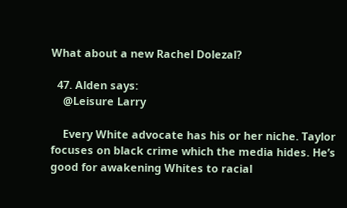What about a new Rachel Dolezal?

  47. Alden says:
    @Leisure Larry

    Every White advocate has his or her niche. Taylor focuses on black crime which the media hides. He’s good for awakening Whites to racial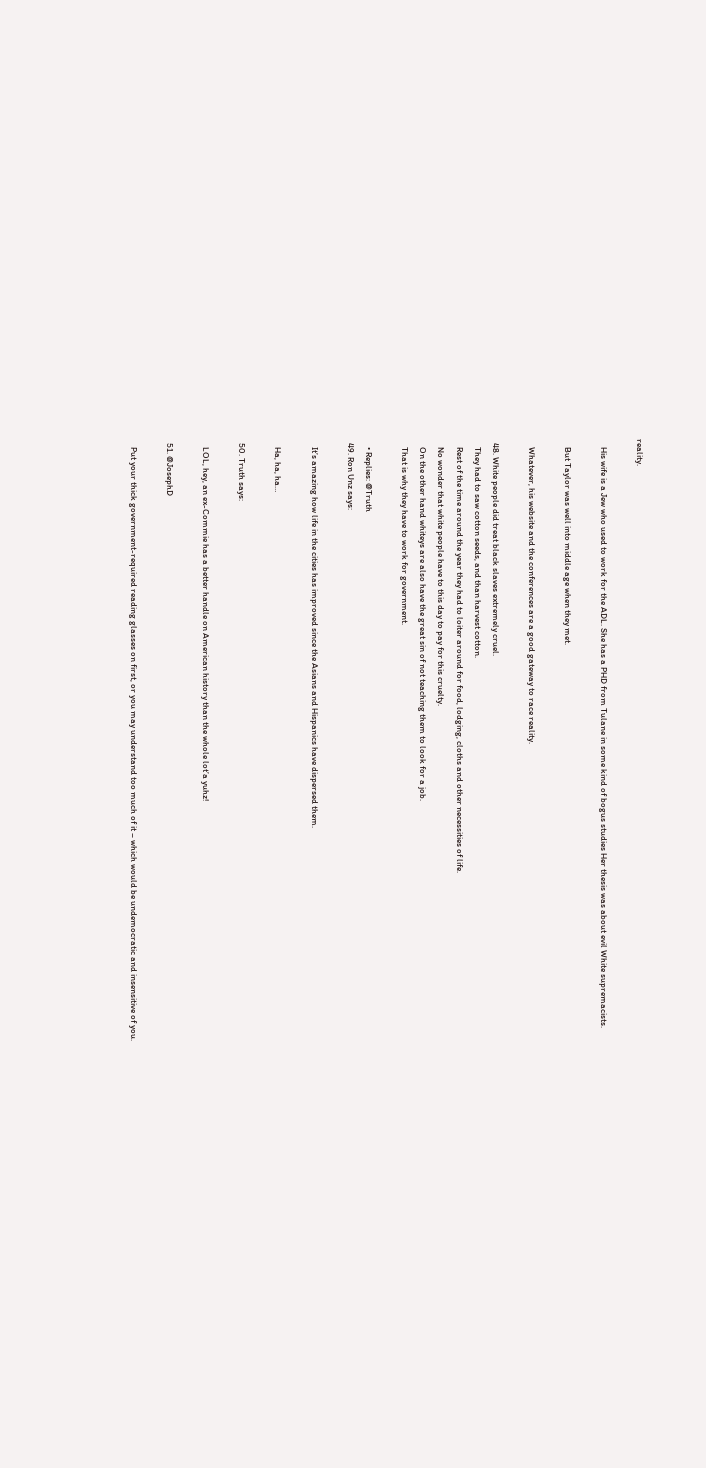reality.

    His wife is a Jew who used to work for the ADL. She has a PHD from Tulane in some kind of bogus studies Her thesis was about evil White supremacists.

    But Taylor was well into middle age when they met.

    Whatever, his website and the conferences are a good gateway to race reality.

  48. White people did treat black slaves extremely cruel.
    They had to saw cotton seeds, and than harvest cotton.
    Rest of the time around the year they had to loiter around for food, lodging, cloths and other necessities of life.
    No wonder that white people have to this day to pay for this cruelty.
    On the other hand whiteys are also have the great sin of not teaching them to look for a job.
    That is why they have to work for government.

    • Replies: @Truth
  49. Ron Unz says:

    It’s amazing how life in the cities has improved since the Asians and Hispanics have dispersed them.

    Ha, ha, ha…

  50. Truth says:

    LOL, hey, an ex-Commie has a better handle on American history than the whole lot’a yuhz!

  51. @JosephD

    Put your thick government-required reading glasses on first, or you may understand too much of it – which would be undemocratic and insensitive of you.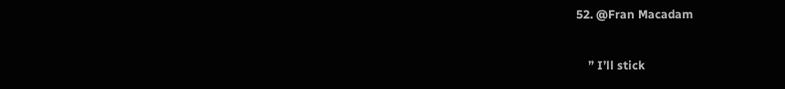52. @Fran Macadam

    ” I’ll stick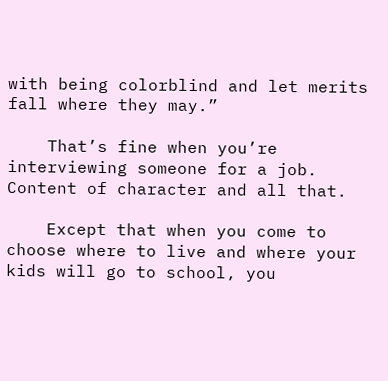with being colorblind and let merits fall where they may.”

    That’s fine when you’re interviewing someone for a job. Content of character and all that.

    Except that when you come to choose where to live and where your kids will go to school, you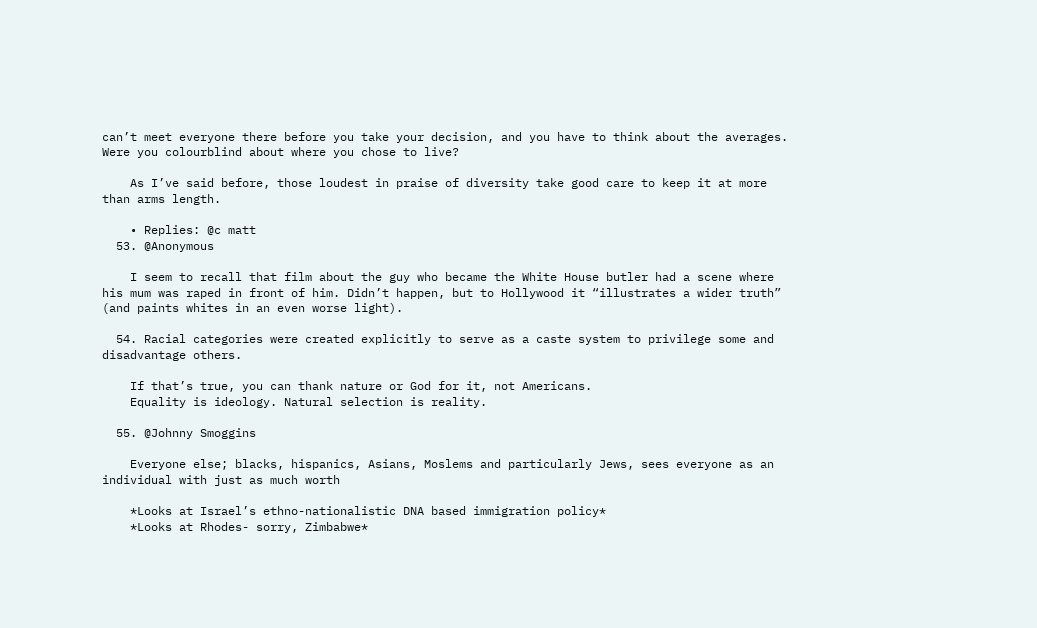can’t meet everyone there before you take your decision, and you have to think about the averages. Were you colourblind about where you chose to live?

    As I’ve said before, those loudest in praise of diversity take good care to keep it at more than arms length.

    • Replies: @c matt
  53. @Anonymous

    I seem to recall that film about the guy who became the White House butler had a scene where his mum was raped in front of him. Didn’t happen, but to Hollywood it “illustrates a wider truth” (and paints whites in an even worse light).

  54. Racial categories were created explicitly to serve as a caste system to privilege some and disadvantage others.

    If that’s true, you can thank nature or God for it, not Americans.
    Equality is ideology. Natural selection is reality.

  55. @Johnny Smoggins

    Everyone else; blacks, hispanics, Asians, Moslems and particularly Jews, sees everyone as an individual with just as much worth

    *Looks at Israel’s ethno-nationalistic DNA based immigration policy*
    *Looks at Rhodes- sorry, Zimbabwe*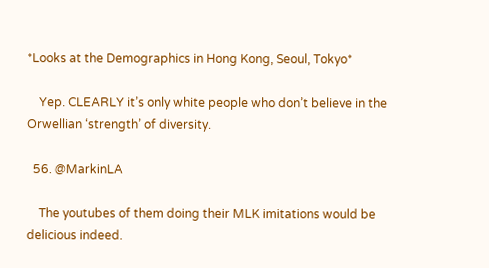*Looks at the Demographics in Hong Kong, Seoul, Tokyo*

    Yep. CLEARLY it’s only white people who don’t believe in the Orwellian ‘strength’ of diversity.

  56. @MarkinLA

    The youtubes of them doing their MLK imitations would be delicious indeed.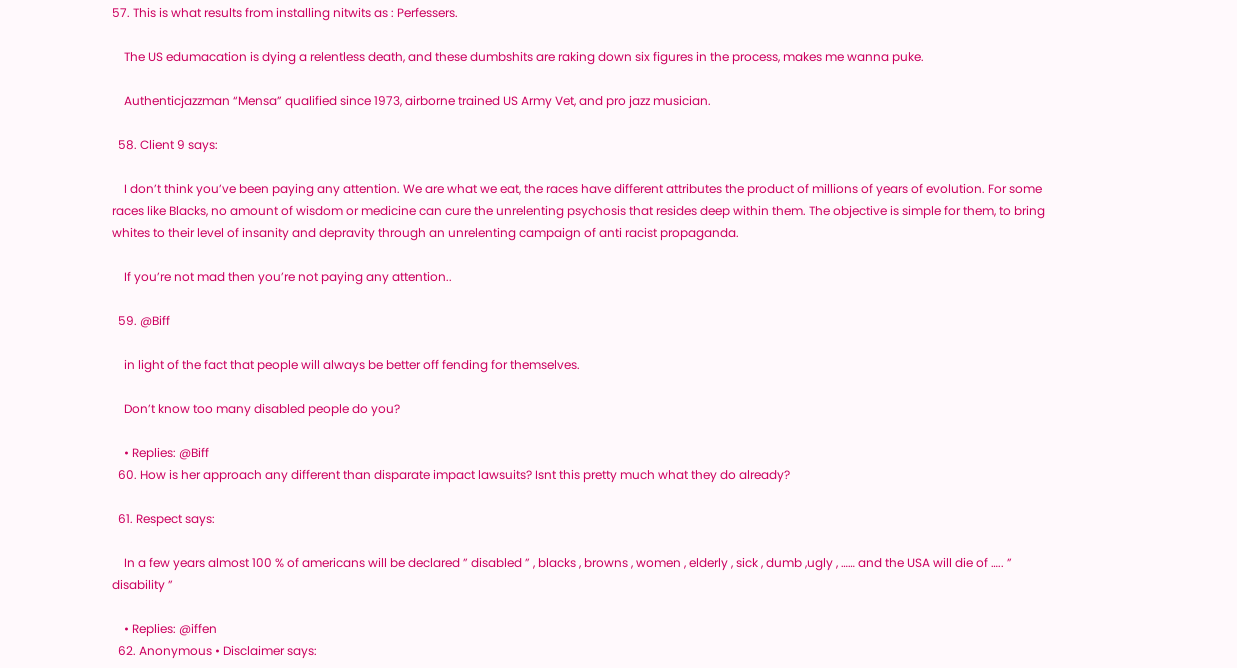57. This is what results from installing nitwits as : Perfessers.

    The US edumacation is dying a relentless death, and these dumbshits are raking down six figures in the process, makes me wanna puke.

    Authenticjazzman “Mensa” qualified since 1973, airborne trained US Army Vet, and pro jazz musician.

  58. Client 9 says:

    I don’t think you’ve been paying any attention. We are what we eat, the races have different attributes the product of millions of years of evolution. For some races like Blacks, no amount of wisdom or medicine can cure the unrelenting psychosis that resides deep within them. The objective is simple for them, to bring whites to their level of insanity and depravity through an unrelenting campaign of anti racist propaganda.

    If you’re not mad then you’re not paying any attention..

  59. @Biff

    in light of the fact that people will always be better off fending for themselves.

    Don’t know too many disabled people do you?

    • Replies: @Biff
  60. How is her approach any different than disparate impact lawsuits? Isnt this pretty much what they do already?

  61. Respect says:

    In a few years almost 100 % of americans will be declared ” disabled ” , blacks , browns , women , elderly , sick , dumb ,ugly , …… and the USA will die of ….. ” disability ”

    • Replies: @iffen
  62. Anonymous • Disclaimer says: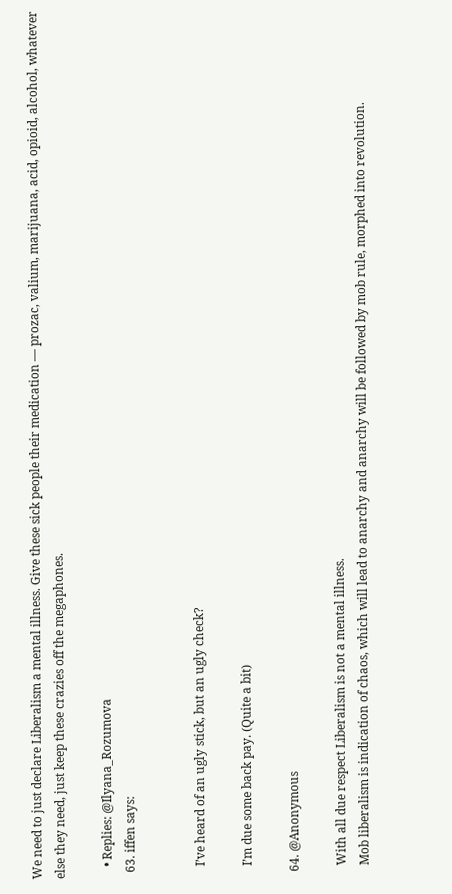We need to just declare Liberalism a mental illness. Give these sick people their medication — prozac, valium, marijuana, acid, opioid, alcohol, whatever else they need, just keep these crazies off the megaphones.

    • Replies: @Ilyana_Rozumova
  63. iffen says:


    I’ve heard of an ugly stick, but an ugly check?

    I’m due some back pay. (Quite a bit)

  64. @Anonymous

    With all due respect Liberalism is not a mental illness.
    Mob liberalism is indication of chaos, which will lead to anarchy and anarchy will be followed by mob rule, morphed into revolution.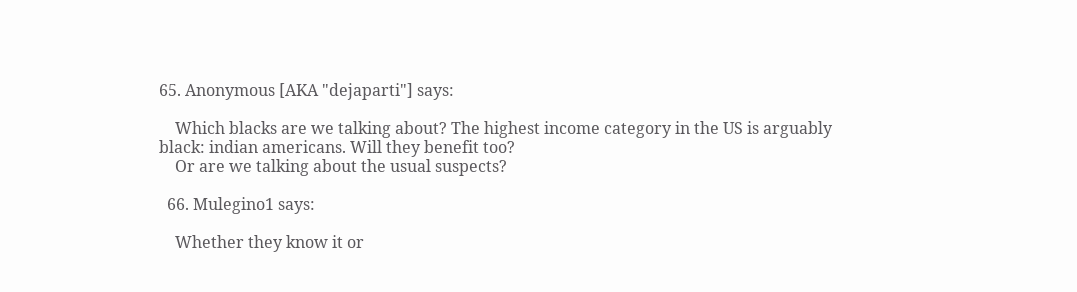65. Anonymous [AKA "dejaparti"] says:

    Which blacks are we talking about? The highest income category in the US is arguably black: indian americans. Will they benefit too?
    Or are we talking about the usual suspects?

  66. Mulegino1 says:

    Whether they know it or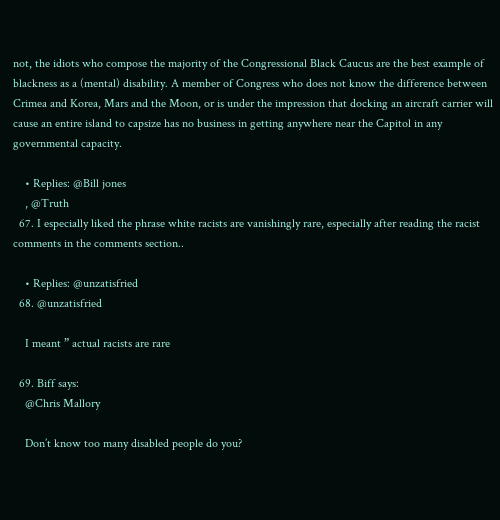not, the idiots who compose the majority of the Congressional Black Caucus are the best example of blackness as a (mental) disability. A member of Congress who does not know the difference between Crimea and Korea, Mars and the Moon, or is under the impression that docking an aircraft carrier will cause an entire island to capsize has no business in getting anywhere near the Capitol in any governmental capacity.

    • Replies: @Bill jones
    , @Truth
  67. I especially liked the phrase white racists are vanishingly rare, especially after reading the racist comments in the comments section..

    • Replies: @unzatisfried
  68. @unzatisfried

    I meant ” actual racists are rare

  69. Biff says:
    @Chris Mallory

    Don’t know too many disabled people do you?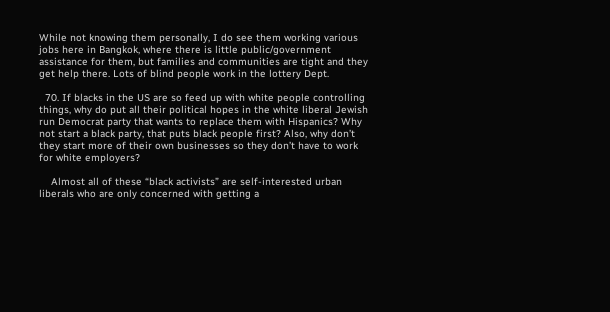While not knowing them personally, I do see them working various jobs here in Bangkok, where there is little public/government assistance for them, but families and communities are tight and they get help there. Lots of blind people work in the lottery Dept.

  70. If blacks in the US are so feed up with white people controlling things, why do put all their political hopes in the white liberal Jewish run Democrat party that wants to replace them with Hispanics? Why not start a black party, that puts black people first? Also, why don’t they start more of their own businesses so they don’t have to work for white employers?

    Almost all of these “black activists” are self-interested urban liberals who are only concerned with getting a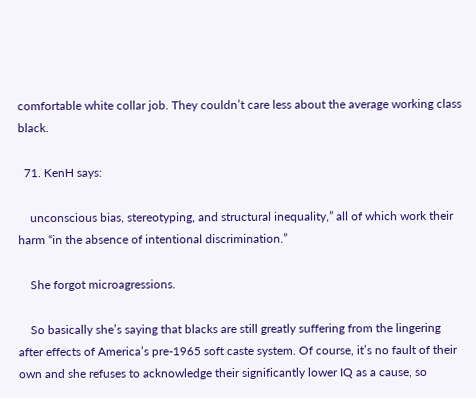comfortable white collar job. They couldn’t care less about the average working class black.

  71. KenH says:

    unconscious bias, stereotyping, and structural inequality,” all of which work their harm “in the absence of intentional discrimination.”

    She forgot microagressions.

    So basically she’s saying that blacks are still greatly suffering from the lingering after effects of America’s pre-1965 soft caste system. Of course, it’s no fault of their own and she refuses to acknowledge their significantly lower IQ as a cause, so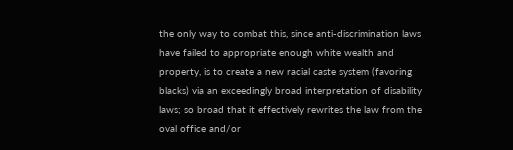the only way to combat this, since anti-discrimination laws have failed to appropriate enough white wealth and property, is to create a new racial caste system (favoring blacks) via an exceedingly broad interpretation of disability laws; so broad that it effectively rewrites the law from the oval office and/or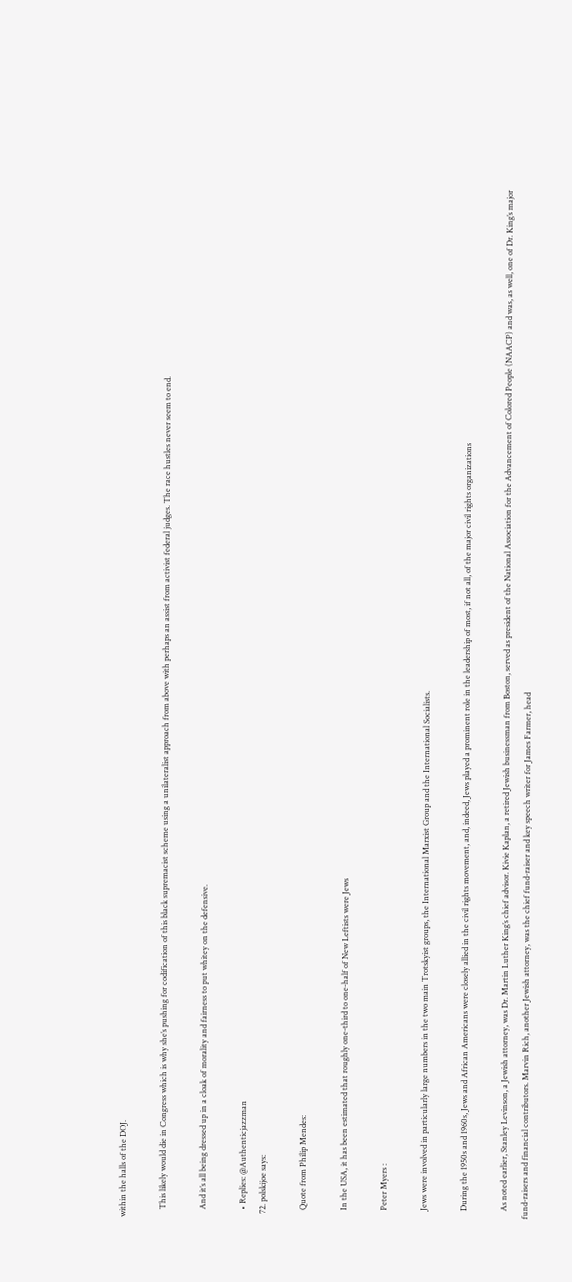within the halls of the DOJ.

    This likely would die in Congress which is why she’s pushing for codification of this black supremacist scheme using a unilateralist approach from above with perhaps an assist from activist federal judges. The race hustles never seem to end.

    And it’s all being dressed up in a cloak of morality and fairness to put whitey on the defensive.

    • Replies: @Authenticjazzman
  72. polskijoe says:

    Quote from Philip Mendes:

    In the USA, it has been estimated that roughly one-third to one-half of New Leftists were Jews

    Peter Myers :

    Jews were involved in particularly large numbers in the two main Trotskyist groups, the International Marxist Group and the International Socialists.

    During the 1950s and 1960s, Jews and African Americans were closely allied in the civil rights movement, and, indeed, Jews played a prominent role in the leadership of most, if not all, of the major civil rights organizations

    As noted earlier, Stanley Levinson, a Jewish attorney, was Dr. Martin Luther King’s chief advisor. Kivie Kaplan, a retired Jewish businessman from Boston, served as president of the National Association for the Advancement of Colored People (NAACP) and was, as well, one of Dr. King’s major fund-raisers and financial contributors. Marvin Rich, another Jewish attorney, was the chief fund-raiser and key speech writer for James Farmer, head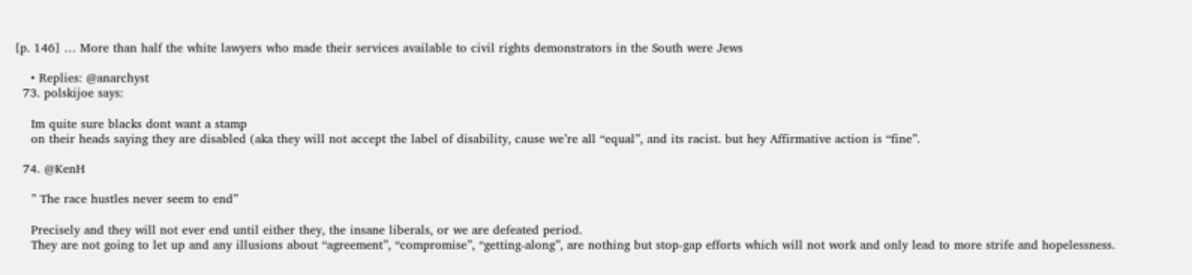[p. 146] … More than half the white lawyers who made their services available to civil rights demonstrators in the South were Jews

    • Replies: @anarchyst
  73. polskijoe says:

    Im quite sure blacks dont want a stamp
    on their heads saying they are disabled (aka they will not accept the label of disability, cause we’re all “equal”, and its racist. but hey Affirmative action is “fine”.

  74. @KenH

    ” The race hustles never seem to end”

    Precisely and they will not ever end until either they, the insane liberals, or we are defeated period.
    They are not going to let up and any illusions about “agreement”, “compromise”, “getting-along”, are nothing but stop-gap efforts which will not work and only lead to more strife and hopelessness.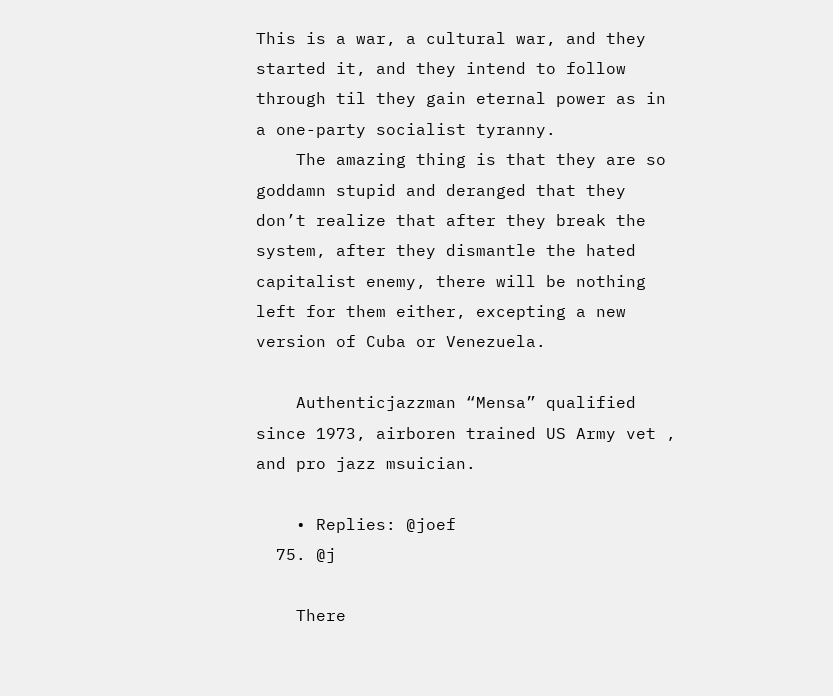This is a war, a cultural war, and they started it, and they intend to follow through til they gain eternal power as in a one-party socialist tyranny.
    The amazing thing is that they are so goddamn stupid and deranged that they don’t realize that after they break the system, after they dismantle the hated capitalist enemy, there will be nothing left for them either, excepting a new version of Cuba or Venezuela.

    Authenticjazzman “Mensa” qualified since 1973, airboren trained US Army vet , and pro jazz msuician.

    • Replies: @joef
  75. @j

    There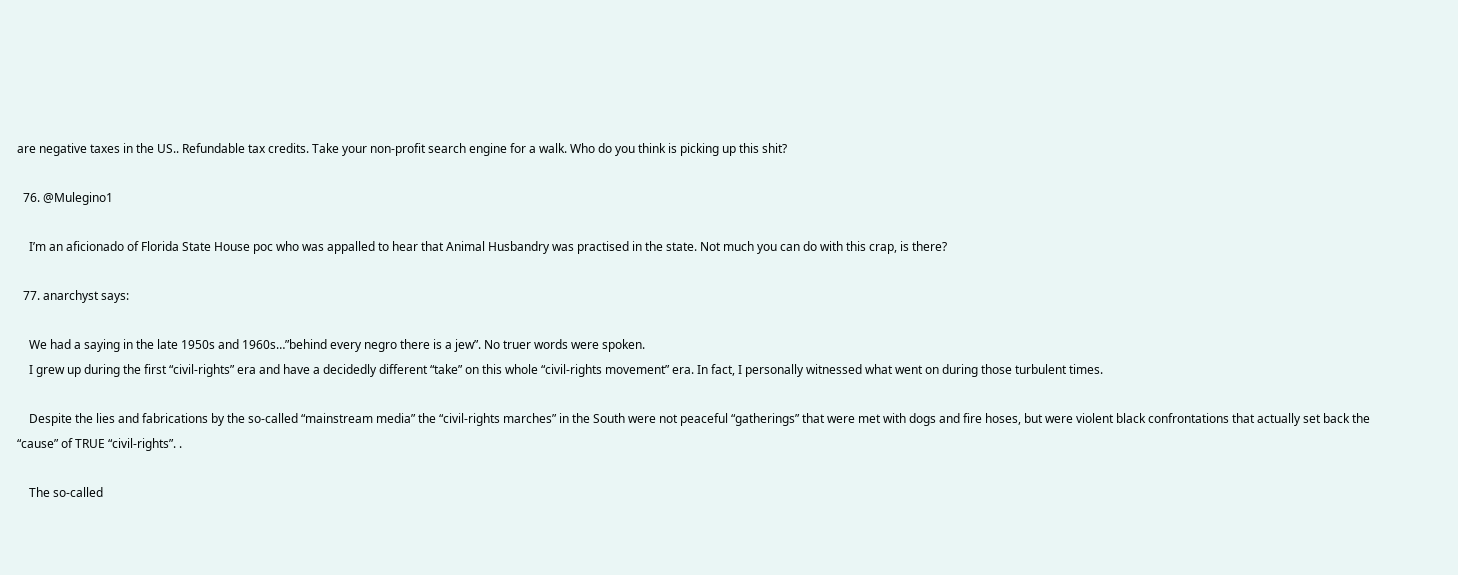are negative taxes in the US.. Refundable tax credits. Take your non-profit search engine for a walk. Who do you think is picking up this shit?

  76. @Mulegino1

    I’m an aficionado of Florida State House poc who was appalled to hear that Animal Husbandry was practised in the state. Not much you can do with this crap, is there?

  77. anarchyst says:

    We had a saying in the late 1950s and 1960s…”behind every negro there is a jew”. No truer words were spoken.
    I grew up during the first “civil-rights” era and have a decidedly different “take” on this whole “civil-rights movement” era. In fact, I personally witnessed what went on during those turbulent times.

    Despite the lies and fabrications by the so-called “mainstream media” the “civil-rights marches” in the South were not peaceful “gatherings” that were met with dogs and fire hoses, but were violent black confrontations that actually set back the “cause” of TRUE “civil-rights”. .

    The so-called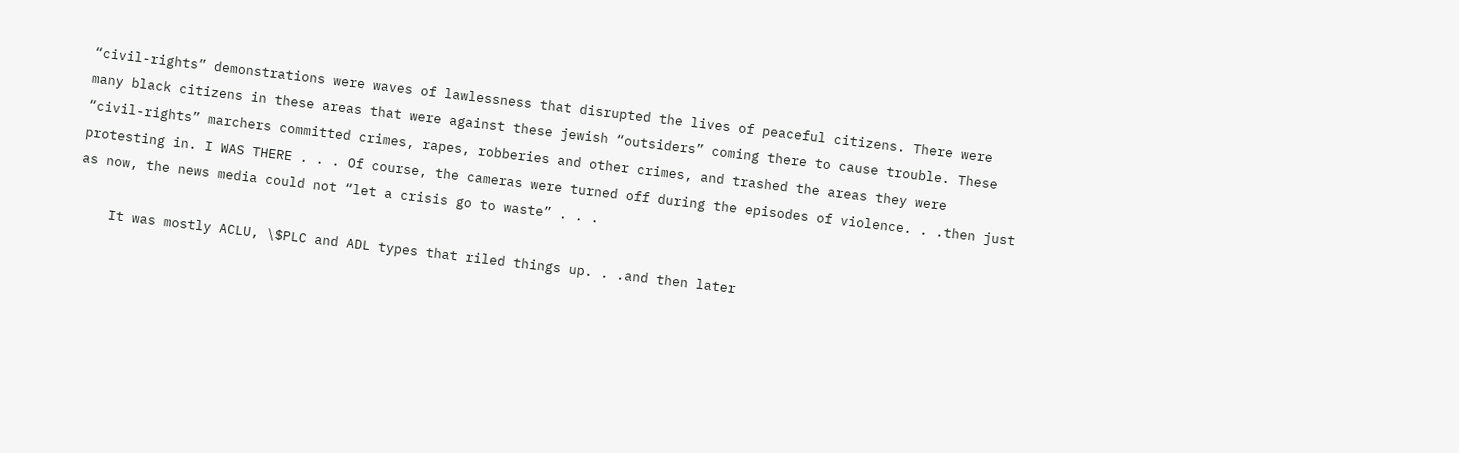“civil-rights” demonstrations were waves of lawlessness that disrupted the lives of peaceful citizens. There were many black citizens in these areas that were against these jewish “outsiders” coming there to cause trouble. These “civil-rights” marchers committed crimes, rapes, robberies and other crimes, and trashed the areas they were protesting in. I WAS THERE . . . Of course, the cameras were turned off during the episodes of violence. . .then just as now, the news media could not “let a crisis go to waste” . . .

    It was mostly ACLU, \$PLC and ADL types that riled things up. . .and then later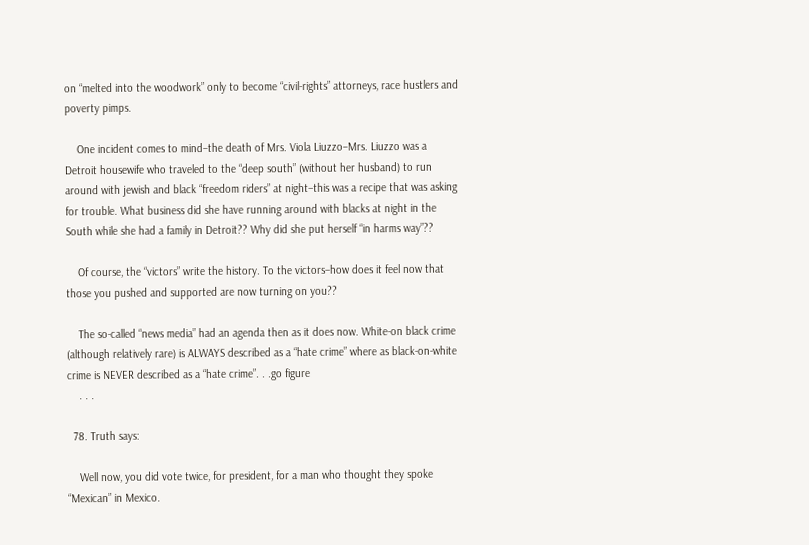on “melted into the woodwork” only to become “civil-rights” attorneys, race hustlers and poverty pimps.

    One incident comes to mind–the death of Mrs. Viola Liuzzo–Mrs. Liuzzo was a Detroit housewife who traveled to the “deep south” (without her husband) to run around with jewish and black “freedom riders” at night–this was a recipe that was asking for trouble. What business did she have running around with blacks at night in the South while she had a family in Detroit?? Why did she put herself “in harms way”??

    Of course, the “victors” write the history. To the victors–how does it feel now that those you pushed and supported are now turning on you??

    The so-called “news media” had an agenda then as it does now. White-on black crime (although relatively rare) is ALWAYS described as a “hate crime” where as black-on-white crime is NEVER described as a “hate crime”. . .go figure
    . . .

  78. Truth says:

    Well now, you did vote twice, for president, for a man who thought they spoke “Mexican” in Mexico.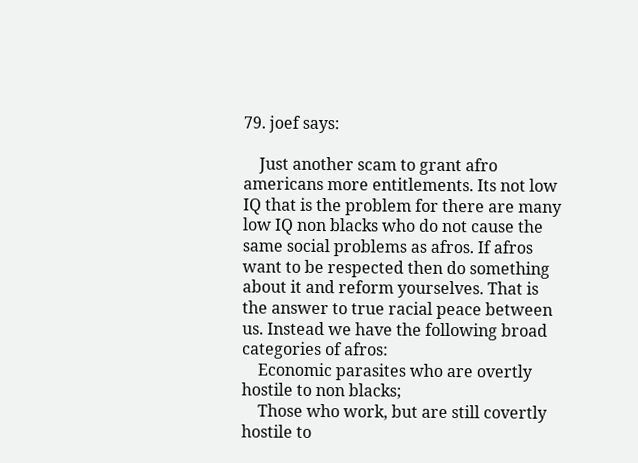79. joef says:

    Just another scam to grant afro americans more entitlements. Its not low IQ that is the problem for there are many low IQ non blacks who do not cause the same social problems as afros. If afros want to be respected then do something about it and reform yourselves. That is the answer to true racial peace between us. Instead we have the following broad categories of afros:
    Economic parasites who are overtly hostile to non blacks;
    Those who work, but are still covertly hostile to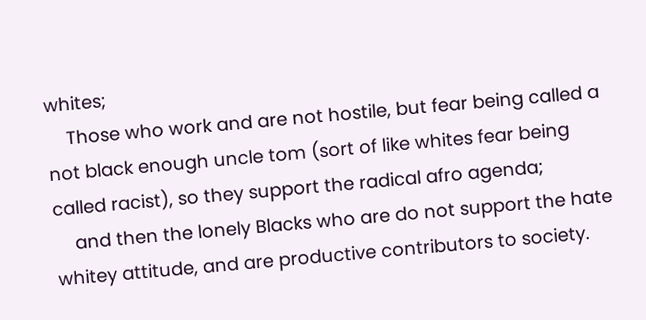whites;
    Those who work and are not hostile, but fear being called a not black enough uncle tom (sort of like whites fear being called racist), so they support the radical afro agenda;
    and then the lonely Blacks who are do not support the hate whitey attitude, and are productive contributors to society.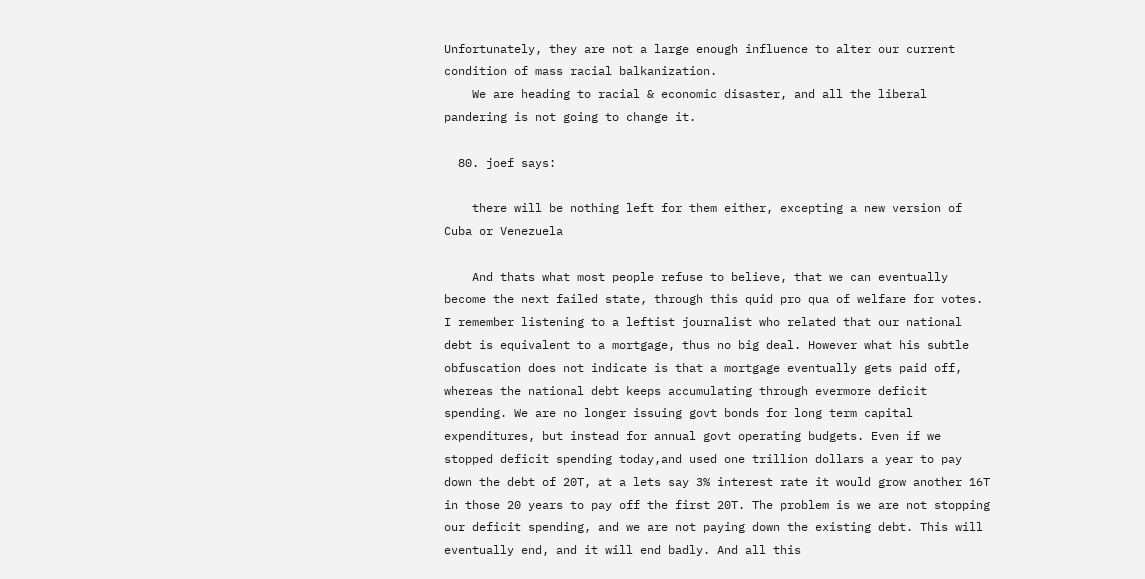Unfortunately, they are not a large enough influence to alter our current condition of mass racial balkanization.
    We are heading to racial & economic disaster, and all the liberal pandering is not going to change it.

  80. joef says:

    there will be nothing left for them either, excepting a new version of Cuba or Venezuela

    And thats what most people refuse to believe, that we can eventually become the next failed state, through this quid pro qua of welfare for votes. I remember listening to a leftist journalist who related that our national debt is equivalent to a mortgage, thus no big deal. However what his subtle obfuscation does not indicate is that a mortgage eventually gets paid off, whereas the national debt keeps accumulating through evermore deficit spending. We are no longer issuing govt bonds for long term capital expenditures, but instead for annual govt operating budgets. Even if we stopped deficit spending today,and used one trillion dollars a year to pay down the debt of 20T, at a lets say 3% interest rate it would grow another 16T in those 20 years to pay off the first 20T. The problem is we are not stopping our deficit spending, and we are not paying down the existing debt. This will eventually end, and it will end badly. And all this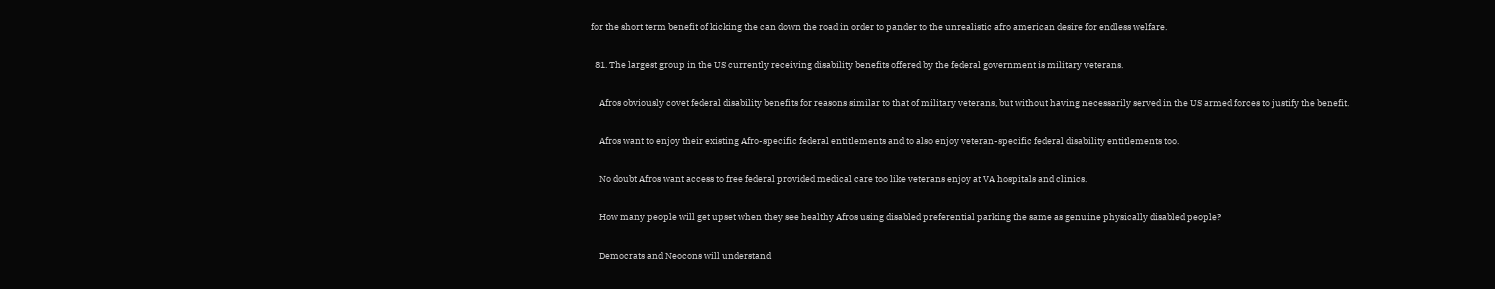for the short term benefit of kicking the can down the road in order to pander to the unrealistic afro american desire for endless welfare.

  81. The largest group in the US currently receiving disability benefits offered by the federal government is military veterans.

    Afros obviously covet federal disability benefits for reasons similar to that of military veterans, but without having necessarily served in the US armed forces to justify the benefit.

    Afros want to enjoy their existing Afro-specific federal entitlements and to also enjoy veteran-specific federal disability entitlements too.

    No doubt Afros want access to free federal provided medical care too like veterans enjoy at VA hospitals and clinics.

    How many people will get upset when they see healthy Afros using disabled preferential parking the same as genuine physically disabled people?

    Democrats and Neocons will understand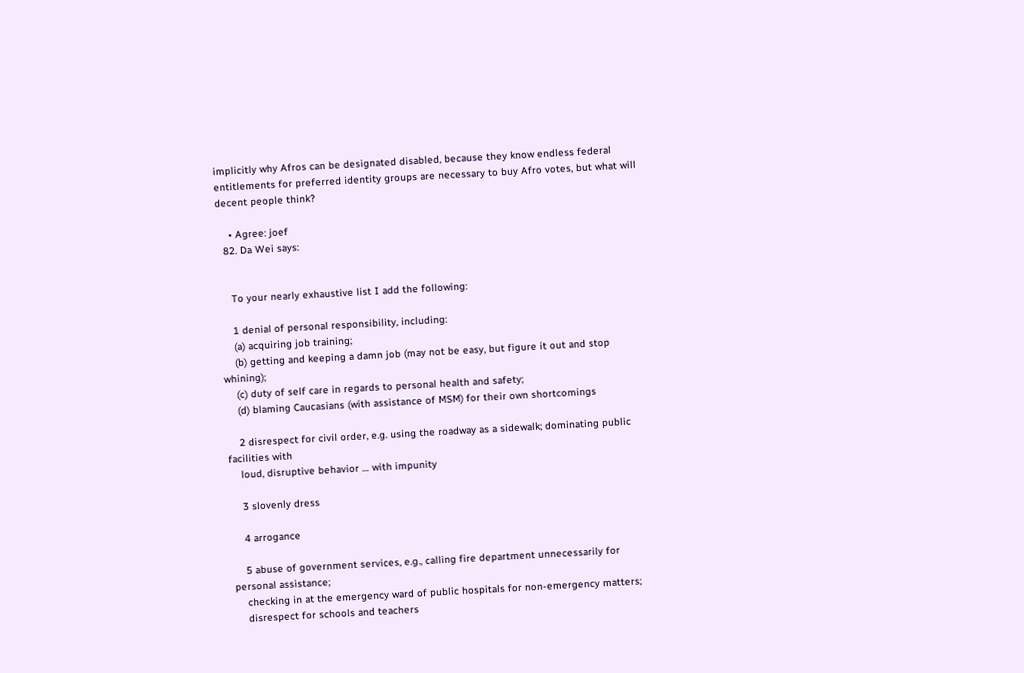implicitly why Afros can be designated disabled, because they know endless federal entitlements for preferred identity groups are necessary to buy Afro votes, but what will decent people think?

    • Agree: joef
  82. Da Wei says:


    To your nearly exhaustive list I add the following:

    1 denial of personal responsibility, including:
    (a) acquiring job training;
    (b) getting and keeping a damn job (may not be easy, but figure it out and stop whining);
    (c) duty of self care in regards to personal health and safety;
    (d) blaming Caucasians (with assistance of MSM) for their own shortcomings

    2 disrespect for civil order, e.g. using the roadway as a sidewalk; dominating public facilities with
    loud, disruptive behavior … with impunity

    3 slovenly dress

    4 arrogance

    5 abuse of government services, e.g., calling fire department unnecessarily for personal assistance;
    checking in at the emergency ward of public hospitals for non-emergency matters;
    disrespect for schools and teachers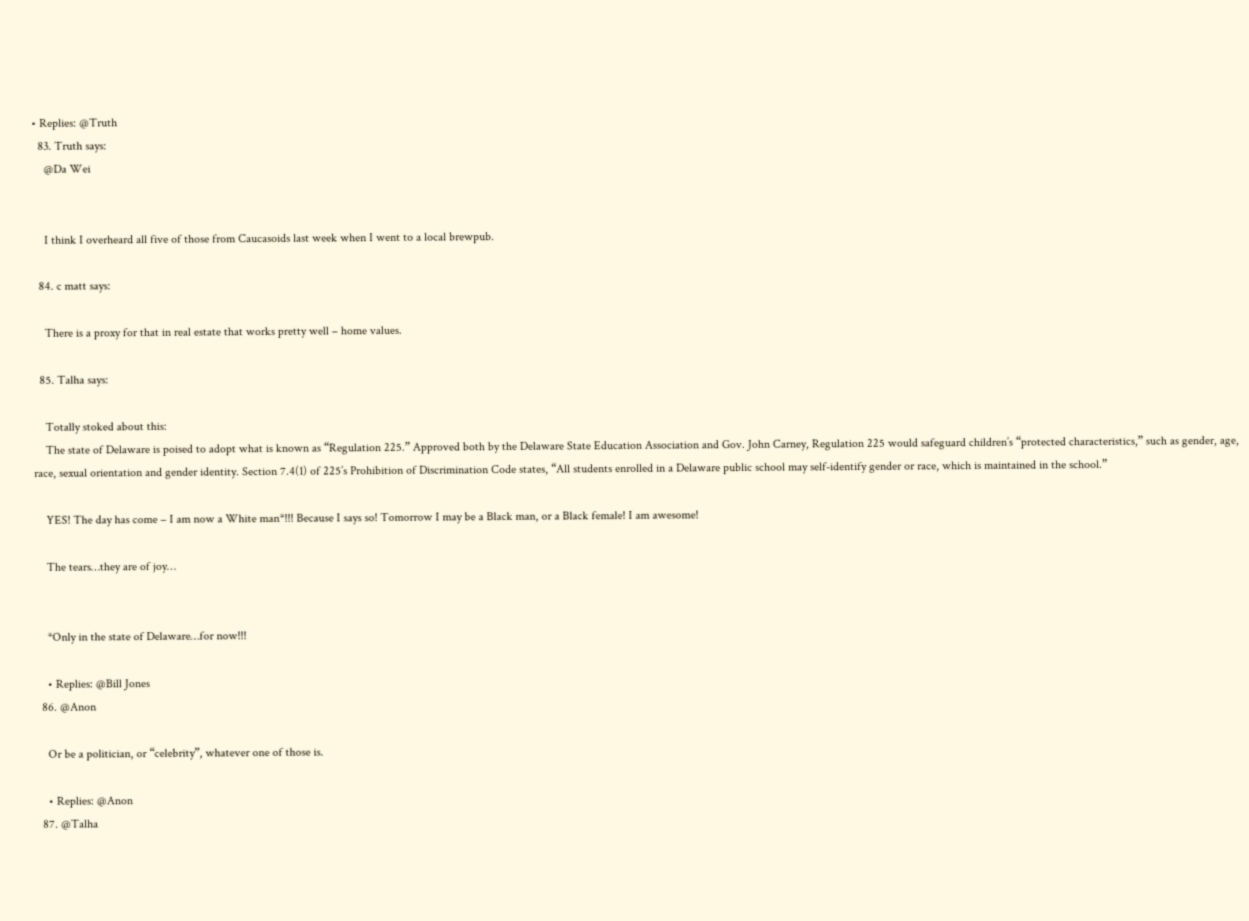• Replies: @Truth
  83. Truth says:
    @Da Wei


    I think I overheard all five of those from Caucasoids last week when I went to a local brewpub.

  84. c matt says:

    There is a proxy for that in real estate that works pretty well – home values.

  85. Talha says:

    Totally stoked about this:
    The state of Delaware is poised to adopt what is known as “Regulation 225.” Approved both by the Delaware State Education Association and Gov. John Carney, Regulation 225 would safeguard children’s “protected characteristics,” such as gender, age, race, sexual orientation and gender identity. Section 7.4(1) of 225’s Prohibition of Discrimination Code states, “All students enrolled in a Delaware public school may self-identify gender or race, which is maintained in the school.”

    YES! The day has come – I am now a White man*!!! Because I says so! Tomorrow I may be a Black man, or a Black female! I am awesome!

    The tears…they are of joy…


    *Only in the state of Delaware…for now!!!

    • Replies: @Bill Jones
  86. @Anon

    Or be a politician, or “celebrity”, whatever one of those is.

    • Replies: @Anon
  87. @Talha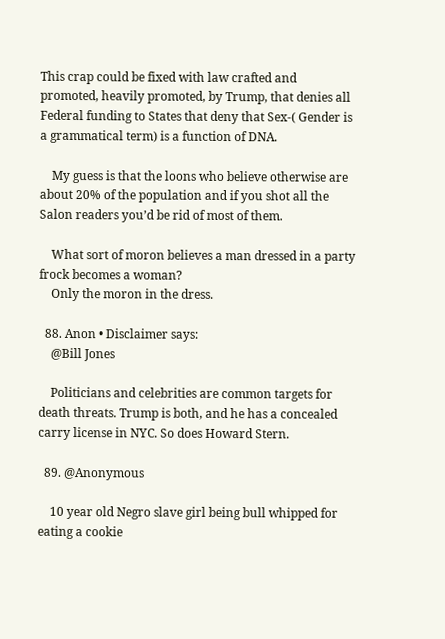This crap could be fixed with law crafted and promoted, heavily promoted, by Trump, that denies all Federal funding to States that deny that Sex-( Gender is a grammatical term) is a function of DNA.

    My guess is that the loons who believe otherwise are about 20% of the population and if you shot all the Salon readers you’d be rid of most of them.

    What sort of moron believes a man dressed in a party frock becomes a woman?
    Only the moron in the dress.

  88. Anon • Disclaimer says:
    @Bill Jones

    Politicians and celebrities are common targets for death threats. Trump is both, and he has a concealed carry license in NYC. So does Howard Stern.

  89. @Anonymous

    10 year old Negro slave girl being bull whipped for eating a cookie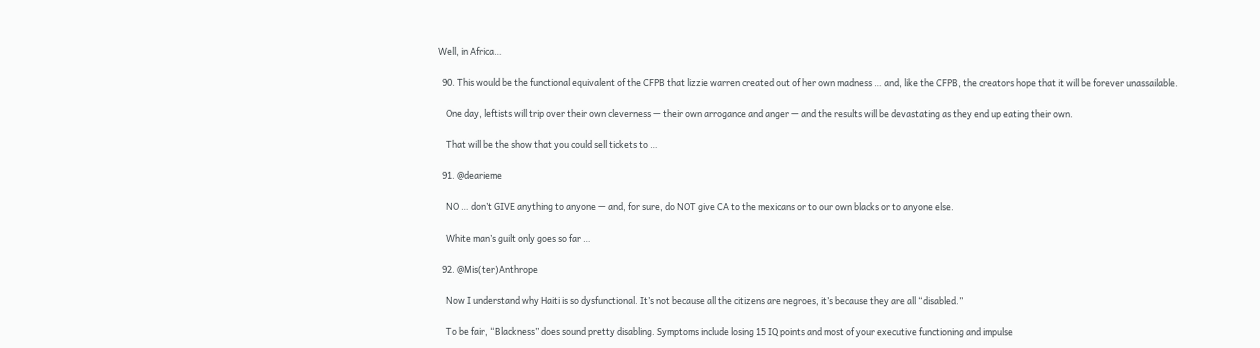Well, in Africa…

  90. This would be the functional equivalent of the CFPB that lizzie warren created out of her own madness … and, like the CFPB, the creators hope that it will be forever unassailable.

    One day, leftists will trip over their own cleverness — their own arrogance and anger — and the results will be devastating as they end up eating their own.

    That will be the show that you could sell tickets to …

  91. @dearieme

    NO … don’t GIVE anything to anyone — and, for sure, do NOT give CA to the mexicans or to our own blacks or to anyone else.

    White man’s guilt only goes so far …

  92. @Mis(ter)Anthrope

    Now I understand why Haiti is so dysfunctional. It’s not because all the citizens are negroes, it’s because they are all “disabled.”

    To be fair, “Blackness” does sound pretty disabling. Symptoms include losing 15 IQ points and most of your executive functioning and impulse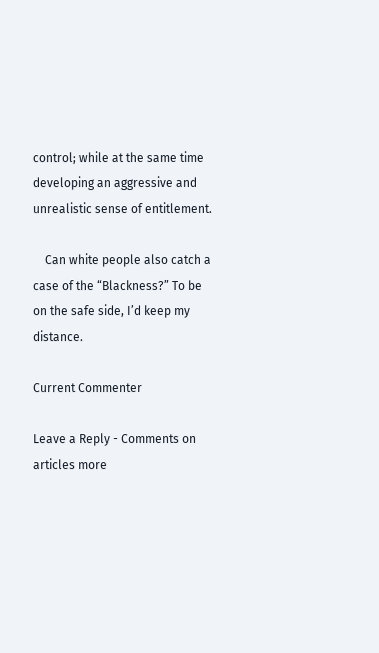control; while at the same time developing an aggressive and unrealistic sense of entitlement.

    Can white people also catch a case of the “Blackness?” To be on the safe side, I’d keep my distance.

Current Commenter

Leave a Reply - Comments on articles more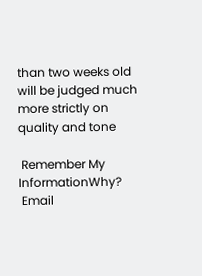than two weeks old will be judged much more strictly on quality and tone

 Remember My InformationWhy?
 Email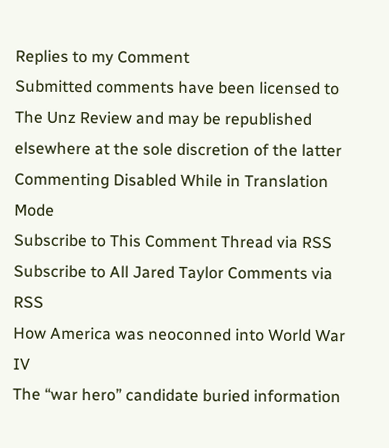Replies to my Comment
Submitted comments have been licensed to The Unz Review and may be republished elsewhere at the sole discretion of the latter
Commenting Disabled While in Translation Mode
Subscribe to This Comment Thread via RSS Subscribe to All Jared Taylor Comments via RSS
How America was neoconned into World War IV
The “war hero” candidate buried information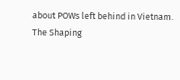about POWs left behind in Vietnam.
The Shaping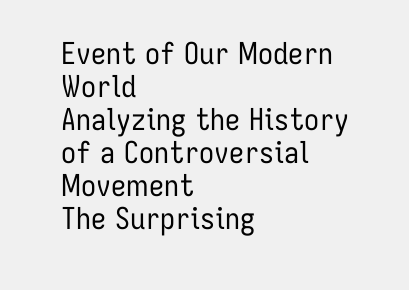Event of Our Modern World
Analyzing the History of a Controversial Movement
The Surprising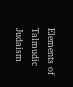Elements of Talmudic Judaism